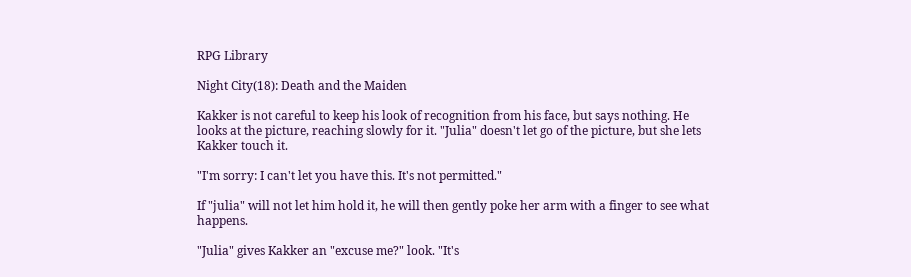RPG Library

Night City(18): Death and the Maiden

Kakker is not careful to keep his look of recognition from his face, but says nothing. He looks at the picture, reaching slowly for it. "Julia" doesn't let go of the picture, but she lets Kakker touch it.

"I'm sorry: I can't let you have this. It's not permitted."

If "julia" will not let him hold it, he will then gently poke her arm with a finger to see what happens.

"Julia" gives Kakker an "excuse me?" look. "It's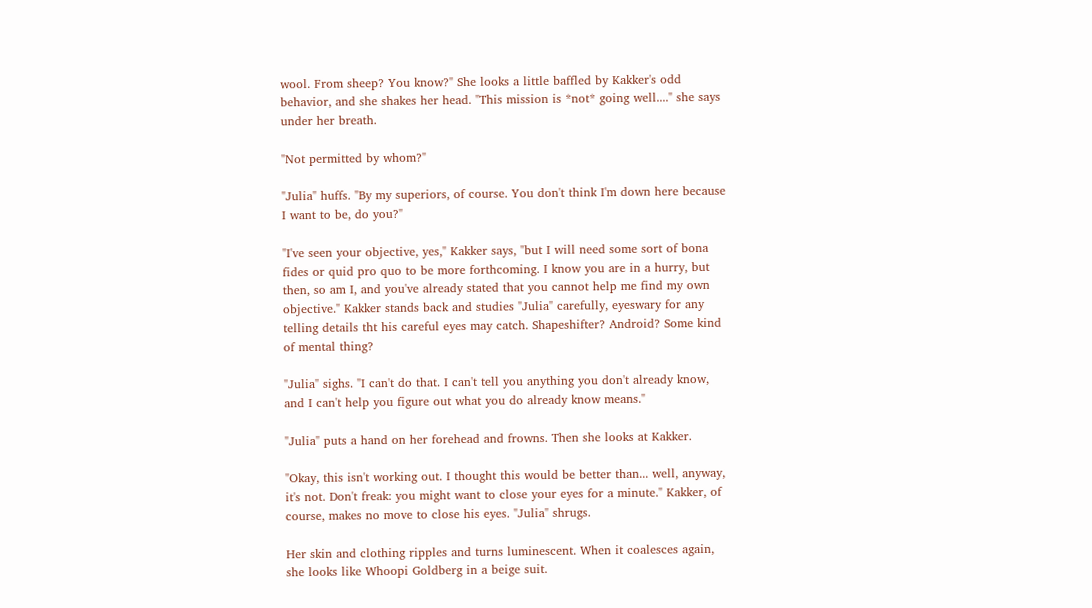wool. From sheep? You know?" She looks a little baffled by Kakker's odd behavior, and she shakes her head. "This mission is *not* going well...." she says under her breath.

"Not permitted by whom?"

"Julia" huffs. "By my superiors, of course. You don't think I'm down here because I want to be, do you?"

"I've seen your objective, yes," Kakker says, "but I will need some sort of bona fides or quid pro quo to be more forthcoming. I know you are in a hurry, but then, so am I, and you've already stated that you cannot help me find my own objective." Kakker stands back and studies "Julia" carefully, eyeswary for any telling details tht his careful eyes may catch. Shapeshifter? Android? Some kind of mental thing?

"Julia" sighs. "I can't do that. I can't tell you anything you don't already know, and I can't help you figure out what you do already know means."

"Julia" puts a hand on her forehead and frowns. Then she looks at Kakker.

"Okay, this isn't working out. I thought this would be better than... well, anyway, it's not. Don't freak: you might want to close your eyes for a minute." Kakker, of course, makes no move to close his eyes. "Julia" shrugs.

Her skin and clothing ripples and turns luminescent. When it coalesces again, she looks like Whoopi Goldberg in a beige suit.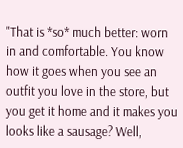"That is *so* much better: worn in and comfortable. You know how it goes when you see an outfit you love in the store, but you get it home and it makes you looks like a sausage? Well,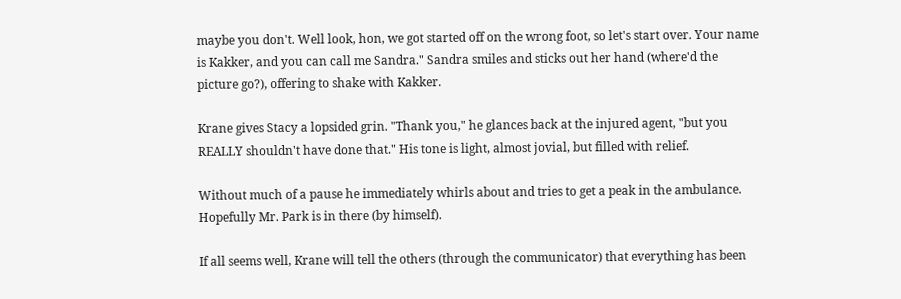maybe you don't. Well look, hon, we got started off on the wrong foot, so let's start over. Your name is Kakker, and you can call me Sandra." Sandra smiles and sticks out her hand (where'd the picture go?), offering to shake with Kakker.

Krane gives Stacy a lopsided grin. "Thank you," he glances back at the injured agent, "but you REALLY shouldn't have done that." His tone is light, almost jovial, but filled with relief.

Without much of a pause he immediately whirls about and tries to get a peak in the ambulance. Hopefully Mr. Park is in there (by himself).

If all seems well, Krane will tell the others (through the communicator) that everything has been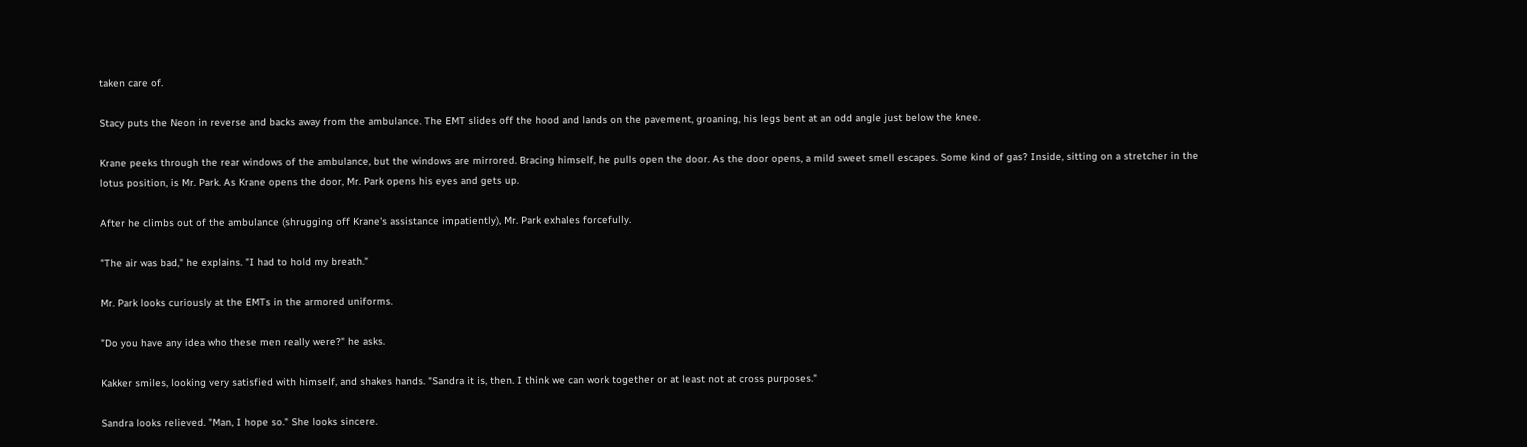taken care of.

Stacy puts the Neon in reverse and backs away from the ambulance. The EMT slides off the hood and lands on the pavement, groaning, his legs bent at an odd angle just below the knee.

Krane peeks through the rear windows of the ambulance, but the windows are mirrored. Bracing himself, he pulls open the door. As the door opens, a mild sweet smell escapes. Some kind of gas? Inside, sitting on a stretcher in the lotus position, is Mr. Park. As Krane opens the door, Mr. Park opens his eyes and gets up.

After he climbs out of the ambulance (shrugging off Krane's assistance impatiently), Mr. Park exhales forcefully.

"The air was bad," he explains. "I had to hold my breath."

Mr. Park looks curiously at the EMTs in the armored uniforms.

"Do you have any idea who these men really were?" he asks.

Kakker smiles, looking very satisfied with himself, and shakes hands. "Sandra it is, then. I think we can work together or at least not at cross purposes."

Sandra looks relieved. "Man, I hope so." She looks sincere.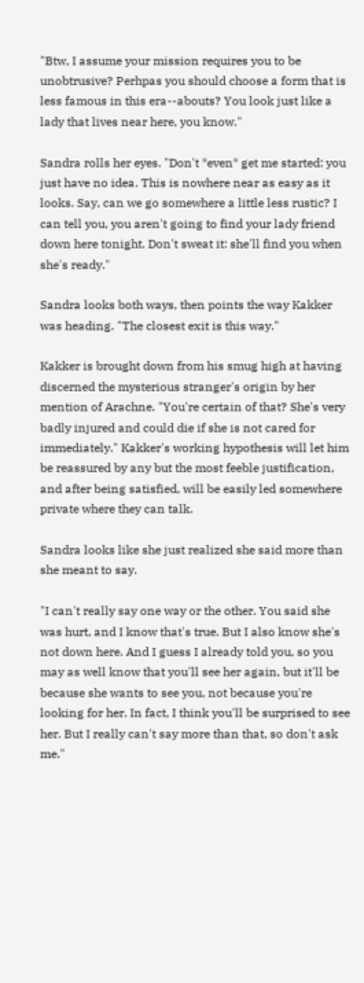"Btw, I assume your mission requires you to be unobtrusive? Perhpas you should choose a form that is less famous in this era--abouts? You look just like a lady that lives near here, you know."

Sandra rolls her eyes. "Don't *even* get me started: you just have no idea. This is nowhere near as easy as it looks. Say, can we go somewhere a little less rustic? I can tell you, you aren't going to find your lady friend down here tonight. Don't sweat it: she'll find you when she's ready."

Sandra looks both ways, then points the way Kakker was heading. "The closest exit is this way."

Kakker is brought down from his smug high at having discerned the mysterious stranger's origin by her mention of Arachne. "You're certain of that? She's very badly injured and could die if she is not cared for immediately." Kakker's working hypothesis will let him be reassured by any but the most feeble justification, and after being satisfied, will be easily led somewhere private where they can talk.

Sandra looks like she just realized she said more than she meant to say.

"I can't really say one way or the other. You said she was hurt, and I know that's true. But I also know she's not down here. And I guess I already told you, so you may as well know that you'll see her again, but it'll be because she wants to see you, not because you're looking for her. In fact, I think you'll be surprised to see her. But I really can't say more than that, so don't ask me."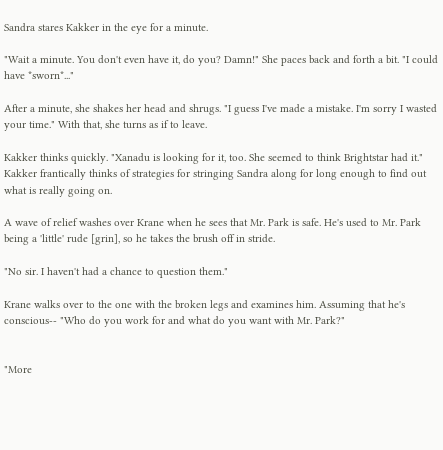Sandra stares Kakker in the eye for a minute.

"Wait a minute. You don't even have it, do you? Damn!" She paces back and forth a bit. "I could have *sworn*..."

After a minute, she shakes her head and shrugs. "I guess I've made a mistake. I'm sorry I wasted your time." With that, she turns as if to leave.

Kakker thinks quickly. "Xanadu is looking for it, too. She seemed to think Brightstar had it." Kakker frantically thinks of strategies for stringing Sandra along for long enough to find out what is really going on.

A wave of relief washes over Krane when he sees that Mr. Park is safe. He's used to Mr. Park being a 'little' rude [grin], so he takes the brush off in stride.

"No sir. I haven't had a chance to question them."

Krane walks over to the one with the broken legs and examines him. Assuming that he's conscious-- "Who do you work for and what do you want with Mr. Park?"


"More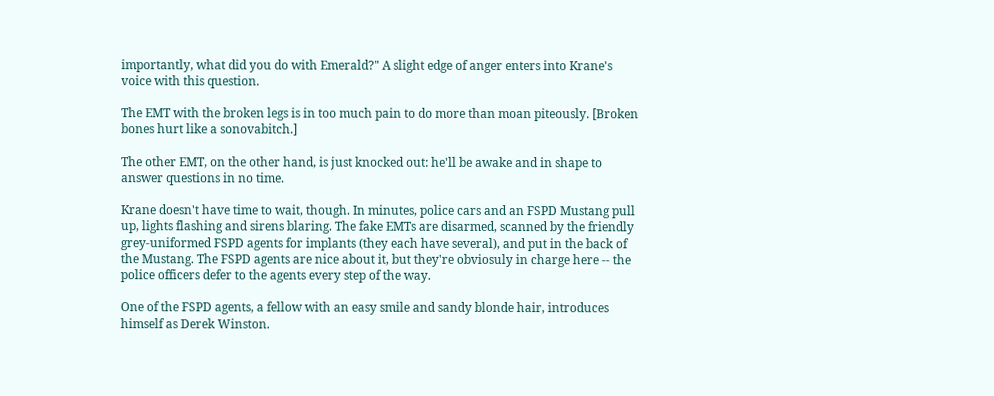importantly, what did you do with Emerald?" A slight edge of anger enters into Krane's voice with this question.

The EMT with the broken legs is in too much pain to do more than moan piteously. [Broken bones hurt like a sonovabitch.]

The other EMT, on the other hand, is just knocked out: he'll be awake and in shape to answer questions in no time.

Krane doesn't have time to wait, though. In minutes, police cars and an FSPD Mustang pull up, lights flashing and sirens blaring. The fake EMTs are disarmed, scanned by the friendly grey-uniformed FSPD agents for implants (they each have several), and put in the back of the Mustang. The FSPD agents are nice about it, but they're obviosuly in charge here -- the police officers defer to the agents every step of the way.

One of the FSPD agents, a fellow with an easy smile and sandy blonde hair, introduces himself as Derek Winston.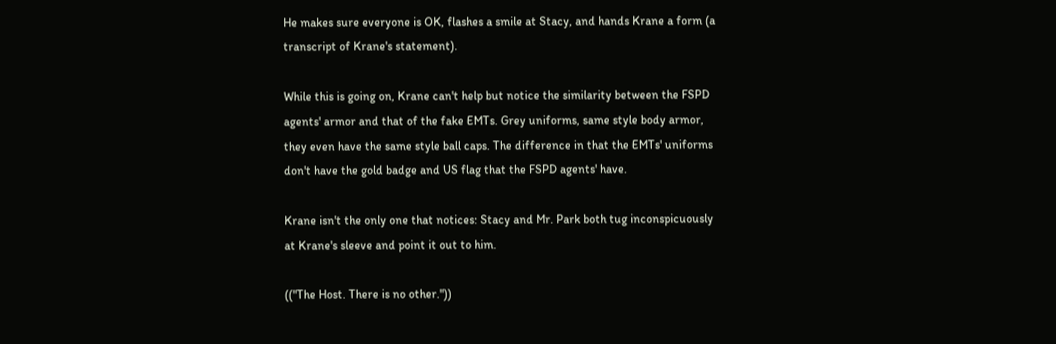He makes sure everyone is OK, flashes a smile at Stacy, and hands Krane a form (a transcript of Krane's statement).

While this is going on, Krane can't help but notice the similarity between the FSPD agents' armor and that of the fake EMTs. Grey uniforms, same style body armor, they even have the same style ball caps. The difference in that the EMTs' uniforms don't have the gold badge and US flag that the FSPD agents' have.

Krane isn't the only one that notices: Stacy and Mr. Park both tug inconspicuously at Krane's sleeve and point it out to him.

(("The Host. There is no other."))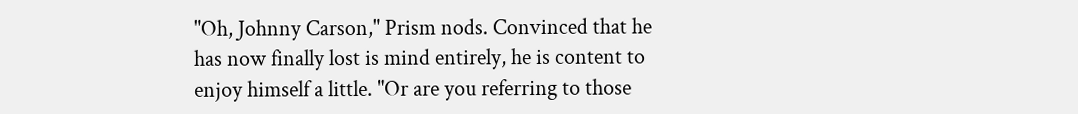"Oh, Johnny Carson," Prism nods. Convinced that he has now finally lost is mind entirely, he is content to enjoy himself a little. "Or are you referring to those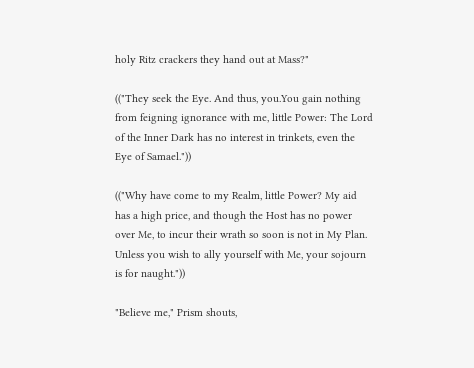holy Ritz crackers they hand out at Mass?"

(("They seek the Eye. And thus, you.You gain nothing from feigning ignorance with me, little Power: The Lord of the Inner Dark has no interest in trinkets, even the Eye of Samael."))

(("Why have come to my Realm, little Power? My aid has a high price, and though the Host has no power over Me, to incur their wrath so soon is not in My Plan. Unless you wish to ally yourself with Me, your sojourn is for naught."))

"Believe me," Prism shouts,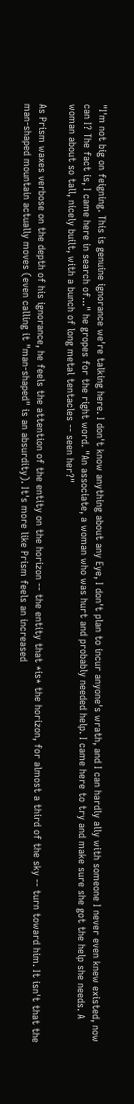"I'm not big on feigning. This is genuine ignorance we're talking here. I don't know anything about any Eye, I don't plan to incur anyone's wrath, and I can hardly ally with someone I never even knew existed, now can I? The fact is, I came here in search of..." he gropes for the right word. "An associate, a woman who was hurt and probably needed help. I came here to try and make sure she got the help she needs. A woman about so tall, nicely built, with a bunch of long metal tentacles -- seen her?"

As Prism waxes verbose on the depth of his ignorance, he feels the attention of the entity on the horizon -- the entity that *is* the horizon, for almost a third of the sky -- turn toward him. It isn't that the man-shaped mountain actually moves (even calling it "man-shaped" is an absurdity). It's more like Prism feels an increased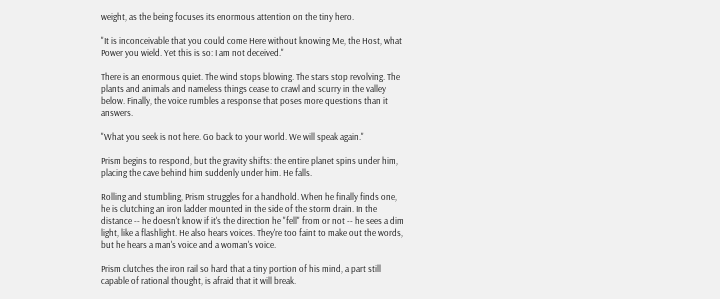weight, as the being focuses its enormous attention on the tiny hero.

"It is inconceivable that you could come Here without knowing Me, the Host, what Power you wield. Yet this is so: I am not deceived."

There is an enormous quiet. The wind stops blowing. The stars stop revolving. The plants and animals and nameless things cease to crawl and scurry in the valley below. Finally, the voice rumbles a response that poses more questions than it answers.

"What you seek is not here. Go back to your world. We will speak again."

Prism begins to respond, but the gravity shifts: the entire planet spins under him, placing the cave behind him suddenly under him. He falls.

Rolling and stumbling, Prism struggles for a handhold. When he finally finds one, he is clutching an iron ladder mounted in the side of the storm drain. In the distance -- he doesn't know if it's the direction he "fell" from or not -- he sees a dim light, like a flashlight. He also hears voices. They're too faint to make out the words, but he hears a man's voice and a woman's voice.

Prism clutches the iron rail so hard that a tiny portion of his mind, a part still capable of rational thought, is afraid that it will break.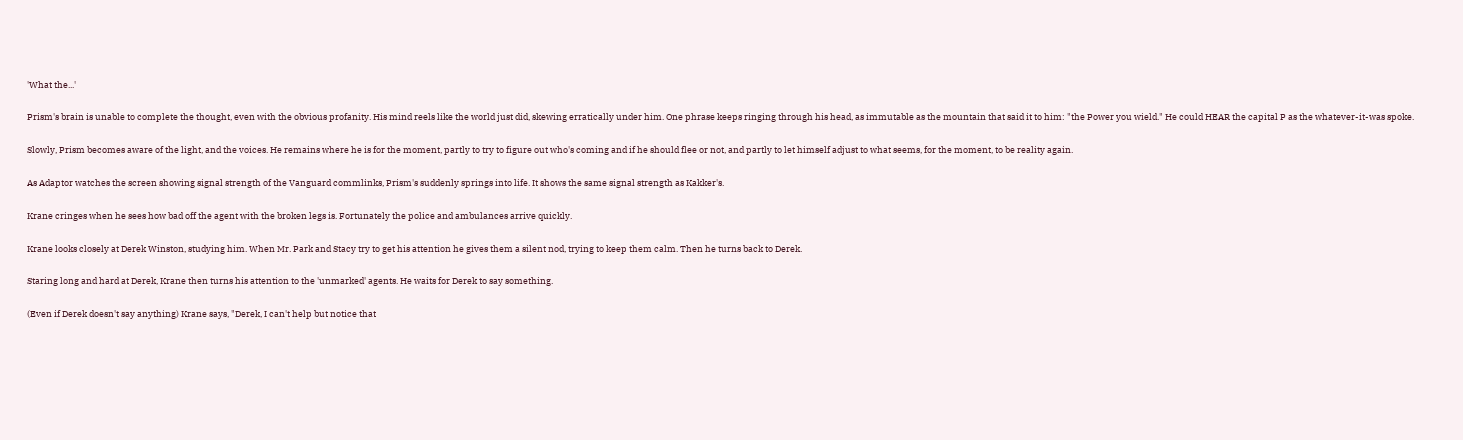'What the...'

Prism's brain is unable to complete the thought, even with the obvious profanity. His mind reels like the world just did, skewing erratically under him. One phrase keeps ringing through his head, as immutable as the mountain that said it to him: "the Power you wield." He could HEAR the capital P as the whatever-it-was spoke.

Slowly, Prism becomes aware of the light, and the voices. He remains where he is for the moment, partly to try to figure out who's coming and if he should flee or not, and partly to let himself adjust to what seems, for the moment, to be reality again.

As Adaptor watches the screen showing signal strength of the Vanguard commlinks, Prism's suddenly springs into life. It shows the same signal strength as Kakker's.

Krane cringes when he sees how bad off the agent with the broken legs is. Fortunately the police and ambulances arrive quickly.

Krane looks closely at Derek Winston, studying him. When Mr. Park and Stacy try to get his attention he gives them a silent nod, trying to keep them calm. Then he turns back to Derek.

Staring long and hard at Derek, Krane then turns his attention to the 'unmarked' agents. He waits for Derek to say something.

(Even if Derek doesn't say anything) Krane says, "Derek, I can't help but notice that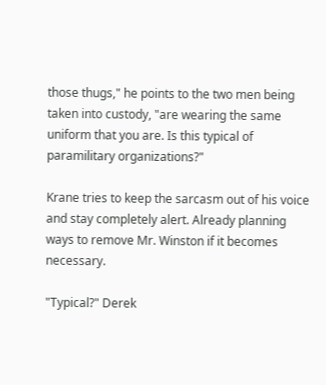those thugs," he points to the two men being taken into custody, "are wearing the same uniform that you are. Is this typical of paramilitary organizations?"

Krane tries to keep the sarcasm out of his voice and stay completely alert. Already planning ways to remove Mr. Winston if it becomes necessary.

"Typical?" Derek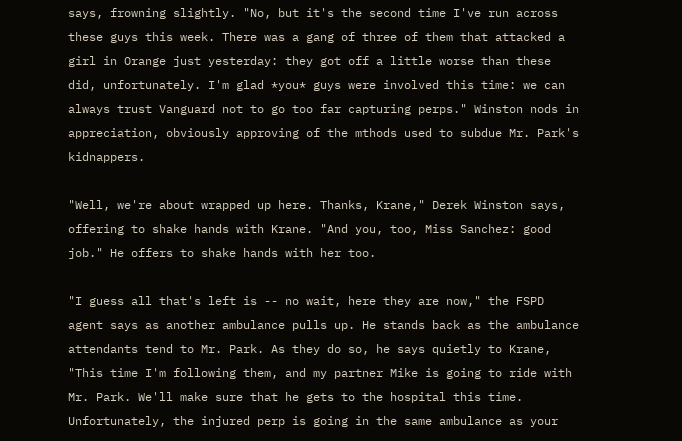says, frowning slightly. "No, but it's the second time I've run across these guys this week. There was a gang of three of them that attacked a girl in Orange just yesterday: they got off a little worse than these did, unfortunately. I'm glad *you* guys were involved this time: we can always trust Vanguard not to go too far capturing perps." Winston nods in appreciation, obviously approving of the mthods used to subdue Mr. Park's kidnappers.

"Well, we're about wrapped up here. Thanks, Krane," Derek Winston says, offering to shake hands with Krane. "And you, too, Miss Sanchez: good job." He offers to shake hands with her too.

"I guess all that's left is -- no wait, here they are now," the FSPD agent says as another ambulance pulls up. He stands back as the ambulance attendants tend to Mr. Park. As they do so, he says quietly to Krane, "This time I'm following them, and my partner Mike is going to ride with Mr. Park. We'll make sure that he gets to the hospital this time. Unfortunately, the injured perp is going in the same ambulance as your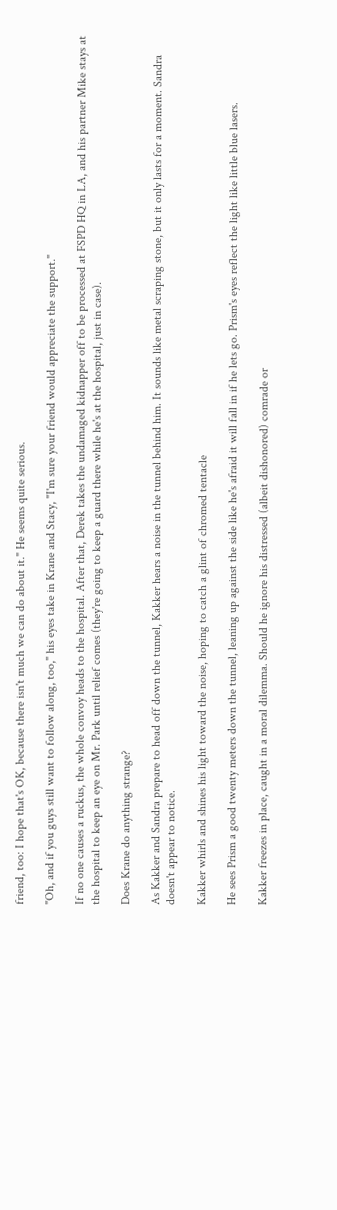friend, too: I hope that's OK, because there isn't much we can do about it." He seems quite serious.

"Oh, and if you guys still want to follow along, too," his eyes take in Krane and Stacy, "I'm sure your friend would appreciate the support."

If no one causes a ruckus, the whole convoy heads to the hospital. After that, Derek takes the undamaged kidnapper off to be processed at FSPD HQ in LA, and his partner Mike stays at the hospital to keep an eye on Mr. Park until relief comes (they're going to keep a guard there while he's at the hospital, just in case).

Does Krane do anything strange?

As Kakker and Sandra prepare to head off down the tunnel, Kakker hears a noise in the tunnel behind him. It sounds like metal scraping stone, but it only lasts for a moment. Sandra doesn't appear to notice.

Kakker whirls and shines his light toward the noise, hoping to catch a glint of chromed tentacle

He sees Prism a good twenty meters down the tunnel, leaning up against the side like he's afraid it will fall in if he lets go. Prism's eyes reflect the light like little blue lasers.

Kakker freezes in place, caught in a moral dilemma. Should he ignore his distressed (albeit dishonored) comrade or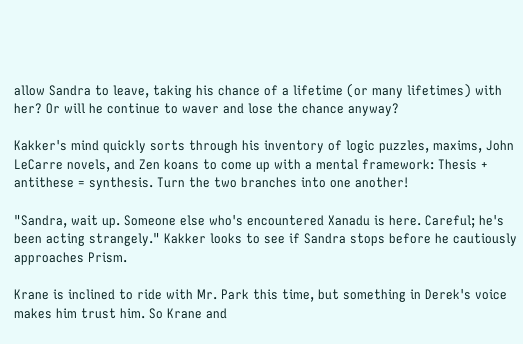allow Sandra to leave, taking his chance of a lifetime (or many lifetimes) with her? Or will he continue to waver and lose the chance anyway?

Kakker's mind quickly sorts through his inventory of logic puzzles, maxims, John LeCarre novels, and Zen koans to come up with a mental framework: Thesis + antithese = synthesis. Turn the two branches into one another!

"Sandra, wait up. Someone else who's encountered Xanadu is here. Careful; he's been acting strangely." Kakker looks to see if Sandra stops before he cautiously approaches Prism.

Krane is inclined to ride with Mr. Park this time, but something in Derek's voice makes him trust him. So Krane and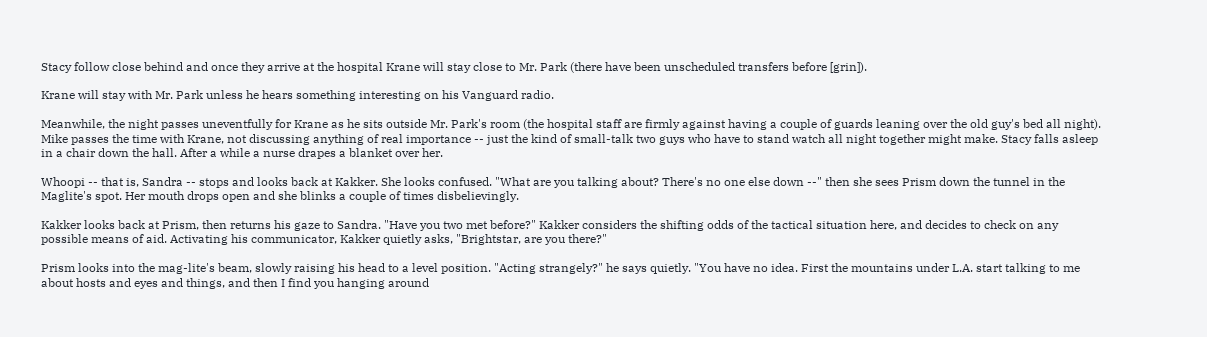Stacy follow close behind and once they arrive at the hospital Krane will stay close to Mr. Park (there have been unscheduled transfers before [grin]).

Krane will stay with Mr. Park unless he hears something interesting on his Vanguard radio.

Meanwhile, the night passes uneventfully for Krane as he sits outside Mr. Park's room (the hospital staff are firmly against having a couple of guards leaning over the old guy's bed all night). Mike passes the time with Krane, not discussing anything of real importance -- just the kind of small-talk two guys who have to stand watch all night together might make. Stacy falls asleep in a chair down the hall. After a while a nurse drapes a blanket over her.

Whoopi -- that is, Sandra -- stops and looks back at Kakker. She looks confused. "What are you talking about? There's no one else down --" then she sees Prism down the tunnel in the Maglite's spot. Her mouth drops open and she blinks a couple of times disbelievingly.

Kakker looks back at Prism, then returns his gaze to Sandra. "Have you two met before?" Kakker considers the shifting odds of the tactical situation here, and decides to check on any possible means of aid. Activating his communicator, Kakker quietly asks, "Brightstar, are you there?"

Prism looks into the mag-lite's beam, slowly raising his head to a level position. "Acting strangely?" he says quietly. "You have no idea. First the mountains under L.A. start talking to me about hosts and eyes and things, and then I find you hanging around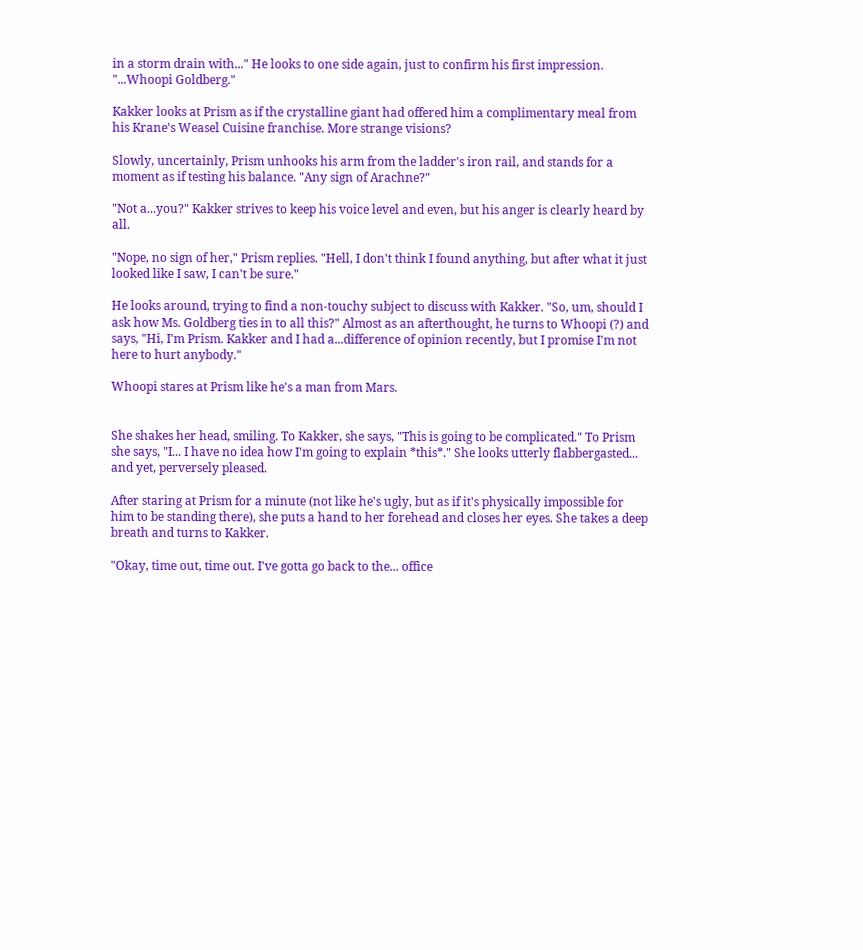in a storm drain with..." He looks to one side again, just to confirm his first impression. "...Whoopi Goldberg."

Kakker looks at Prism as if the crystalline giant had offered him a complimentary meal from his Krane's Weasel Cuisine franchise. More strange visions?

Slowly, uncertainly, Prism unhooks his arm from the ladder's iron rail, and stands for a moment as if testing his balance. "Any sign of Arachne?"

"Not a...you?" Kakker strives to keep his voice level and even, but his anger is clearly heard by all.

"Nope, no sign of her," Prism replies. "Hell, I don't think I found anything, but after what it just looked like I saw, I can't be sure."

He looks around, trying to find a non-touchy subject to discuss with Kakker. "So, um, should I ask how Ms. Goldberg ties in to all this?" Almost as an afterthought, he turns to Whoopi (?) and says, "Hi, I'm Prism. Kakker and I had a...difference of opinion recently, but I promise I'm not here to hurt anybody."

Whoopi stares at Prism like he's a man from Mars.


She shakes her head, smiling. To Kakker, she says, "This is going to be complicated." To Prism she says, "I... I have no idea how I'm going to explain *this*." She looks utterly flabbergasted... and yet, perversely pleased.

After staring at Prism for a minute (not like he's ugly, but as if it's physically impossible for him to be standing there), she puts a hand to her forehead and closes her eyes. She takes a deep breath and turns to Kakker.

"Okay, time out, time out. I've gotta go back to the... office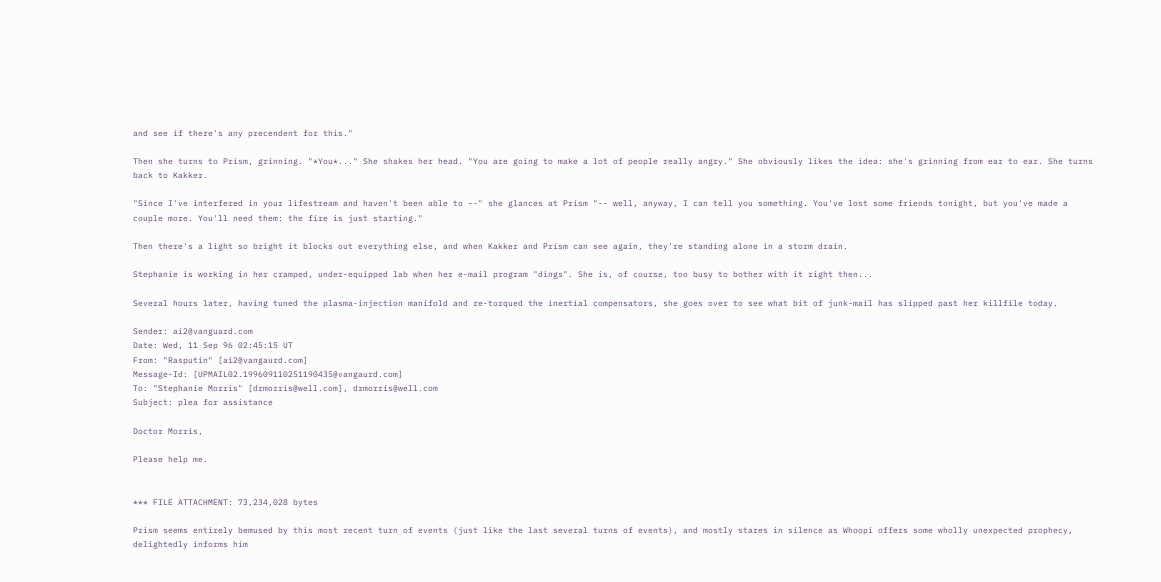and see if there's any precendent for this."

Then she turns to Prism, grinning. "*You*..." She shakes her head. "You are going to make a lot of people really angry." She obviously likes the idea: she's grinning from ear to ear. She turns back to Kakker.

"Since I've interfered in your lifestream and haven't been able to --" she glances at Prism "-- well, anyway, I can tell you something. You've lost some friends tonight, but you've made a couple more. You'll need them: the fire is just starting."

Then there's a light so bright it blocks out everything else, and when Kakker and Prism can see again, they're standing alone in a storm drain.

Stephanie is working in her cramped, under-equipped lab when her e-mail program "dings". She is, of course, too busy to bother with it right then...

Several hours later, having tuned the plasma-injection manifold and re-torqued the inertial compensators, she goes over to see what bit of junk-mail has slipped past her killfile today.

Sender: ai2@vanguard.com
Date: Wed, 11 Sep 96 02:45:15 UT
From: "Rasputin" [ai2@vangaurd.com]
Message-Id: [UPMAIL02.199609110251190435@vangaurd.com]
To: "Stephanie Morris" [drmorris@well.com], drmorris@well.com
Subject: plea for assistance

Doctor Morris,

Please help me.


*** FILE ATTACHMENT: 73,234,028 bytes

Prism seems entirely bemused by this most recent turn of events (just like the last several turns of events), and mostly stares in silence as Whoopi offers some wholly unexpected prophecy, delightedly informs him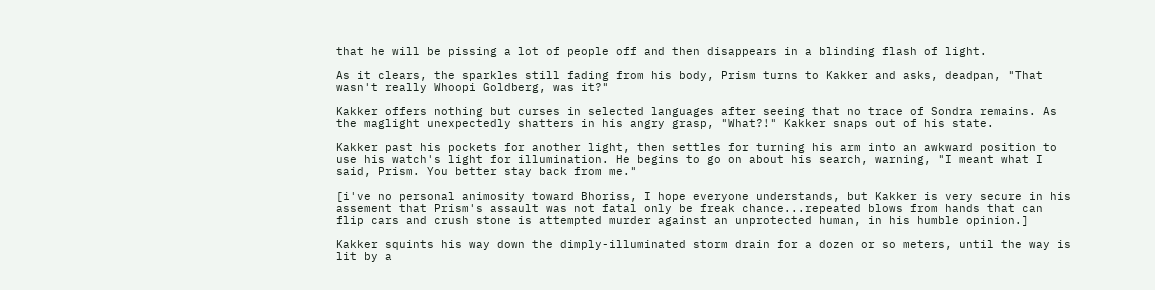that he will be pissing a lot of people off and then disappears in a blinding flash of light.

As it clears, the sparkles still fading from his body, Prism turns to Kakker and asks, deadpan, "That wasn't really Whoopi Goldberg, was it?"

Kakker offers nothing but curses in selected languages after seeing that no trace of Sondra remains. As the maglight unexpectedly shatters in his angry grasp, "What?!" Kakker snaps out of his state.

Kakker past his pockets for another light, then settles for turning his arm into an awkward position to use his watch's light for illumination. He begins to go on about his search, warning, "I meant what I said, Prism. You better stay back from me."

[i've no personal animosity toward Bhoriss, I hope everyone understands, but Kakker is very secure in his assement that Prism's assault was not fatal only be freak chance...repeated blows from hands that can flip cars and crush stone is attempted murder against an unprotected human, in his humble opinion.]

Kakker squints his way down the dimply-illuminated storm drain for a dozen or so meters, until the way is lit by a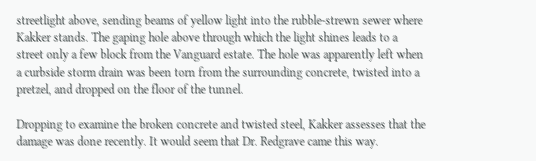streetlight above, sending beams of yellow light into the rubble-strewn sewer where Kakker stands. The gaping hole above through which the light shines leads to a street only a few block from the Vanguard estate. The hole was apparently left when a curbside storm drain was been torn from the surrounding concrete, twisted into a pretzel, and dropped on the floor of the tunnel.

Dropping to examine the broken concrete and twisted steel, Kakker assesses that the damage was done recently. It would seem that Dr. Redgrave came this way.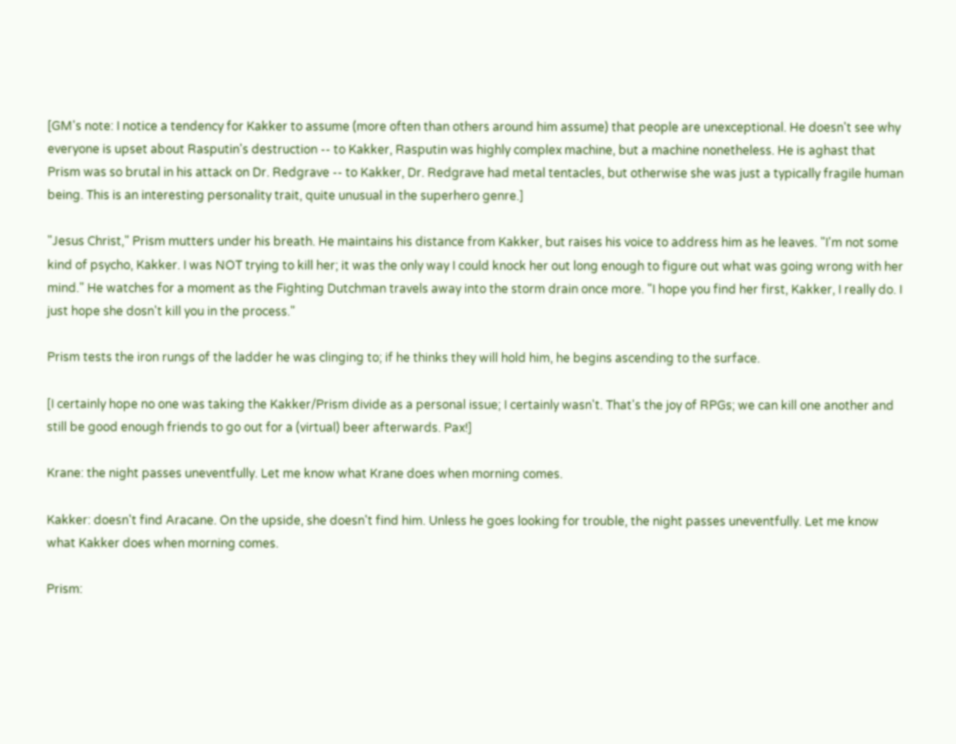[GM's note: I notice a tendency for Kakker to assume (more often than others around him assume) that people are unexceptional. He doesn't see why everyone is upset about Rasputin's destruction -- to Kakker, Rasputin was highly complex machine, but a machine nonetheless. He is aghast that Prism was so brutal in his attack on Dr. Redgrave -- to Kakker, Dr. Redgrave had metal tentacles, but otherwise she was just a typically fragile human being. This is an interesting personality trait, quite unusual in the superhero genre.]

"Jesus Christ," Prism mutters under his breath. He maintains his distance from Kakker, but raises his voice to address him as he leaves. "I'm not some kind of psycho, Kakker. I was NOT trying to kill her; it was the only way I could knock her out long enough to figure out what was going wrong with her mind." He watches for a moment as the Fighting Dutchman travels away into the storm drain once more. "I hope you find her first, Kakker, I really do. I just hope she dosn't kill you in the process."

Prism tests the iron rungs of the ladder he was clinging to; if he thinks they will hold him, he begins ascending to the surface.

[I certainly hope no one was taking the Kakker/Prism divide as a personal issue; I certainly wasn't. That's the joy of RPGs; we can kill one another and still be good enough friends to go out for a (virtual) beer afterwards. Pax!]

Krane: the night passes uneventfully. Let me know what Krane does when morning comes.

Kakker: doesn't find Aracane. On the upside, she doesn't find him. Unless he goes looking for trouble, the night passes uneventfully. Let me know what Kakker does when morning comes.

Prism: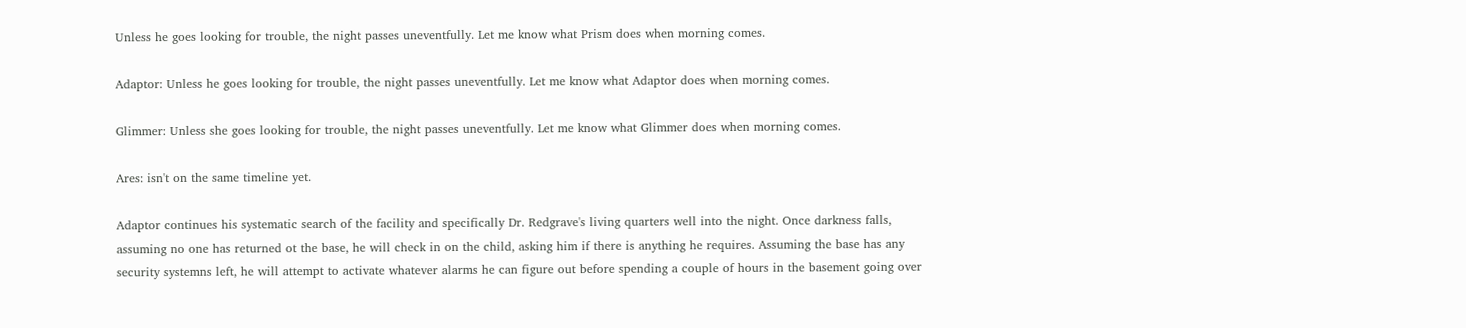Unless he goes looking for trouble, the night passes uneventfully. Let me know what Prism does when morning comes.

Adaptor: Unless he goes looking for trouble, the night passes uneventfully. Let me know what Adaptor does when morning comes.

Glimmer: Unless she goes looking for trouble, the night passes uneventfully. Let me know what Glimmer does when morning comes.

Ares: isn't on the same timeline yet.

Adaptor continues his systematic search of the facility and specifically Dr. Redgrave's living quarters well into the night. Once darkness falls, assuming no one has returned ot the base, he will check in on the child, asking him if there is anything he requires. Assuming the base has any security systemns left, he will attempt to activate whatever alarms he can figure out before spending a couple of hours in the basement going over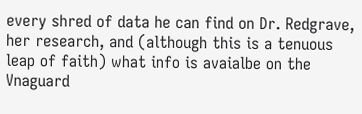every shred of data he can find on Dr. Redgrave, her research, and (although this is a tenuous leap of faith) what info is avaialbe on the Vnaguard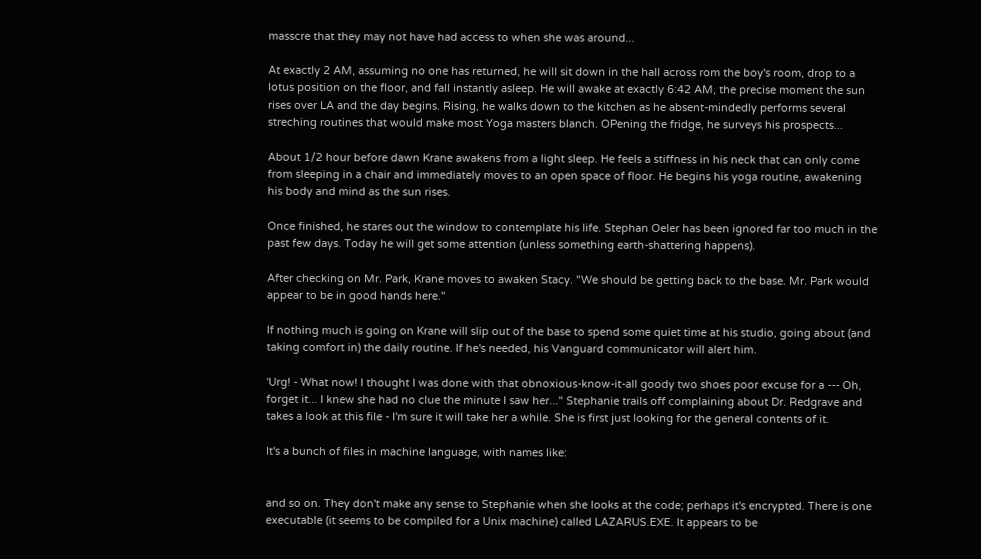masscre that they may not have had access to when she was around...

At exactly 2 AM, assuming no one has returned, he will sit down in the hall across rom the boy's room, drop to a lotus position on the floor, and fall instantly asleep. He will awake at exactly 6:42 AM, the precise moment the sun rises over LA and the day begins. Rising, he walks down to the kitchen as he absent-mindedly performs several streching routines that would make most Yoga masters blanch. OPening the fridge, he surveys his prospects...

About 1/2 hour before dawn Krane awakens from a light sleep. He feels a stiffness in his neck that can only come from sleeping in a chair and immediately moves to an open space of floor. He begins his yoga routine, awakening his body and mind as the sun rises.

Once finished, he stares out the window to contemplate his life. Stephan Oeler has been ignored far too much in the past few days. Today he will get some attention (unless something earth-shattering happens).

After checking on Mr. Park, Krane moves to awaken Stacy. "We should be getting back to the base. Mr. Park would appear to be in good hands here."

If nothing much is going on Krane will slip out of the base to spend some quiet time at his studio, going about (and taking comfort in) the daily routine. If he's needed, his Vanguard communicator will alert him.

'Urg! - What now! I thought I was done with that obnoxious-know-it-all goody two shoes poor excuse for a --- Oh, forget it... I knew she had no clue the minute I saw her..." Stephanie trails off complaining about Dr. Redgrave and takes a look at this file - I'm sure it will take her a while. She is first just looking for the general contents of it.

It's a bunch of files in machine language, with names like:


and so on. They don't make any sense to Stephanie when she looks at the code; perhaps it's encrypted. There is one executable (it seems to be compiled for a Unix machine) called LAZARUS.EXE. It appears to be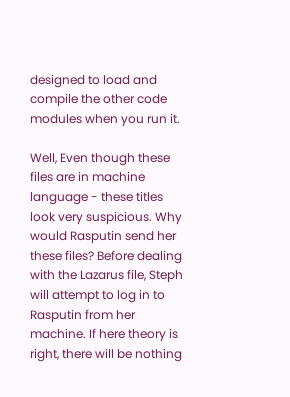designed to load and compile the other code modules when you run it.

Well, Even though these files are in machine language - these titles look very suspicious. Why would Rasputin send her these files? Before dealing with the Lazarus file, Steph will attempt to log in to Rasputin from her machine. If here theory is right, there will be nothing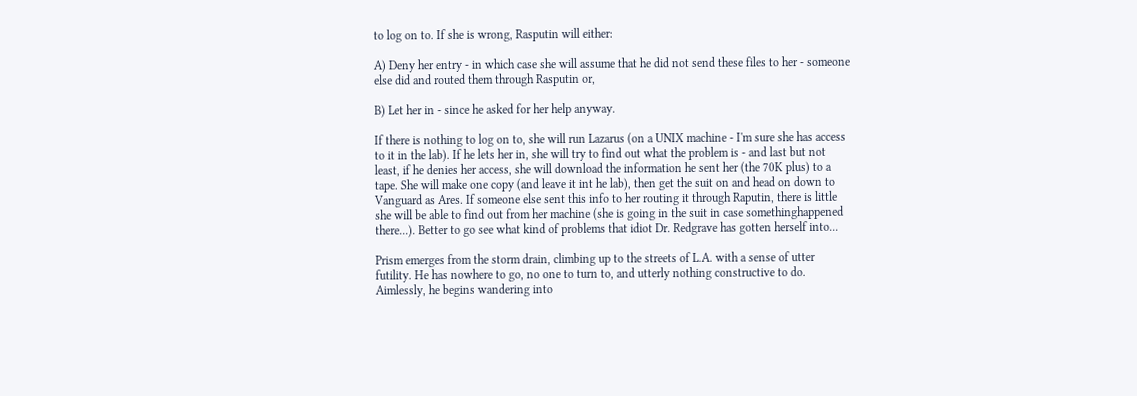to log on to. If she is wrong, Rasputin will either:

A) Deny her entry - in which case she will assume that he did not send these files to her - someone else did and routed them through Rasputin or,

B) Let her in - since he asked for her help anyway.

If there is nothing to log on to, she will run Lazarus (on a UNIX machine - I'm sure she has access to it in the lab). If he lets her in, she will try to find out what the problem is - and last but not least, if he denies her access, she will download the information he sent her (the 70K plus) to a tape. She will make one copy (and leave it int he lab), then get the suit on and head on down to Vanguard as Ares. If someone else sent this info to her routing it through Raputin, there is little she will be able to find out from her machine (she is going in the suit in case somethinghappened there...). Better to go see what kind of problems that idiot Dr. Redgrave has gotten herself into...

Prism emerges from the storm drain, climbing up to the streets of L.A. with a sense of utter futility. He has nowhere to go, no one to turn to, and utterly nothing constructive to do. Aimlessly, he begins wandering into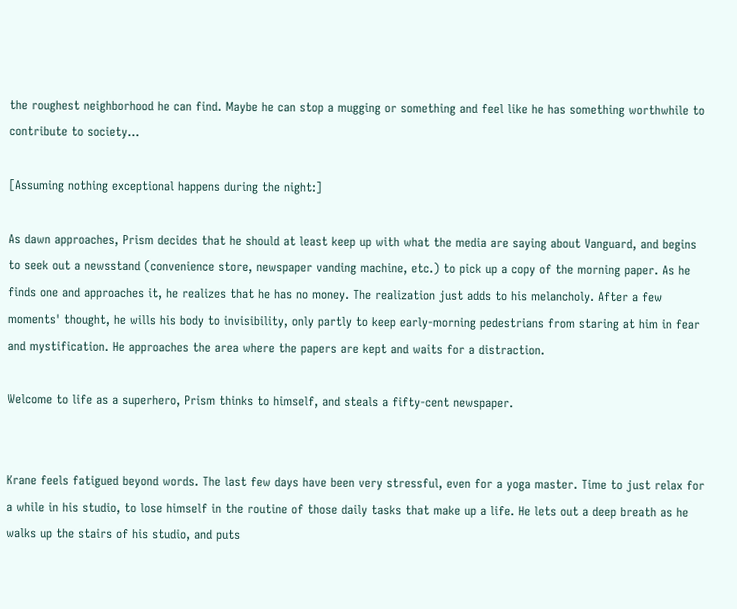the roughest neighborhood he can find. Maybe he can stop a mugging or something and feel like he has something worthwhile to contribute to society...

[Assuming nothing exceptional happens during the night:]

As dawn approaches, Prism decides that he should at least keep up with what the media are saying about Vanguard, and begins to seek out a newsstand (convenience store, newspaper vanding machine, etc.) to pick up a copy of the morning paper. As he finds one and approaches it, he realizes that he has no money. The realization just adds to his melancholy. After a few moments' thought, he wills his body to invisibility, only partly to keep early-morning pedestrians from staring at him in fear and mystification. He approaches the area where the papers are kept and waits for a distraction.

Welcome to life as a superhero, Prism thinks to himself, and steals a fifty-cent newspaper.


Krane feels fatigued beyond words. The last few days have been very stressful, even for a yoga master. Time to just relax for a while in his studio, to lose himself in the routine of those daily tasks that make up a life. He lets out a deep breath as he walks up the stairs of his studio, and puts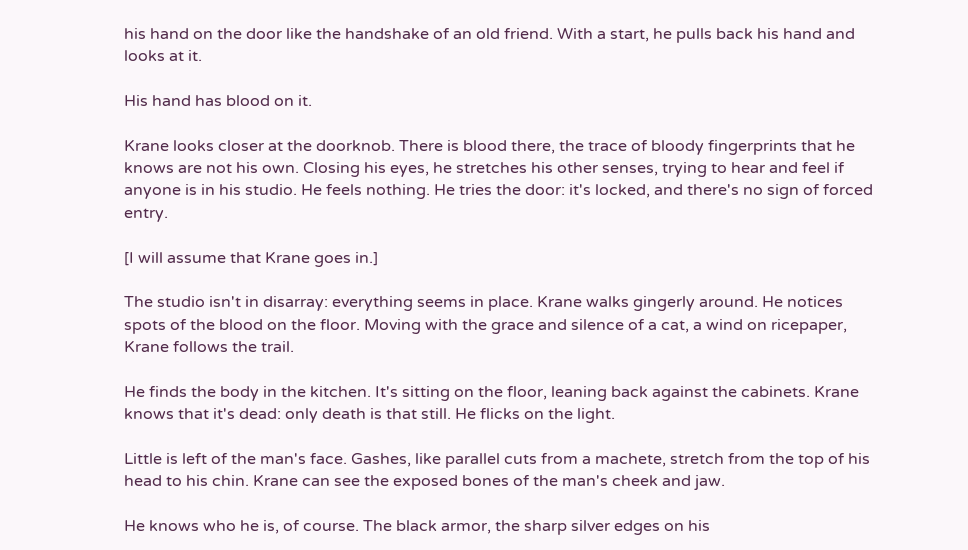his hand on the door like the handshake of an old friend. With a start, he pulls back his hand and looks at it.

His hand has blood on it.

Krane looks closer at the doorknob. There is blood there, the trace of bloody fingerprints that he knows are not his own. Closing his eyes, he stretches his other senses, trying to hear and feel if anyone is in his studio. He feels nothing. He tries the door: it's locked, and there's no sign of forced entry.

[I will assume that Krane goes in.]

The studio isn't in disarray: everything seems in place. Krane walks gingerly around. He notices spots of the blood on the floor. Moving with the grace and silence of a cat, a wind on ricepaper, Krane follows the trail.

He finds the body in the kitchen. It's sitting on the floor, leaning back against the cabinets. Krane knows that it's dead: only death is that still. He flicks on the light.

Little is left of the man's face. Gashes, like parallel cuts from a machete, stretch from the top of his head to his chin. Krane can see the exposed bones of the man's cheek and jaw.

He knows who he is, of course. The black armor, the sharp silver edges on his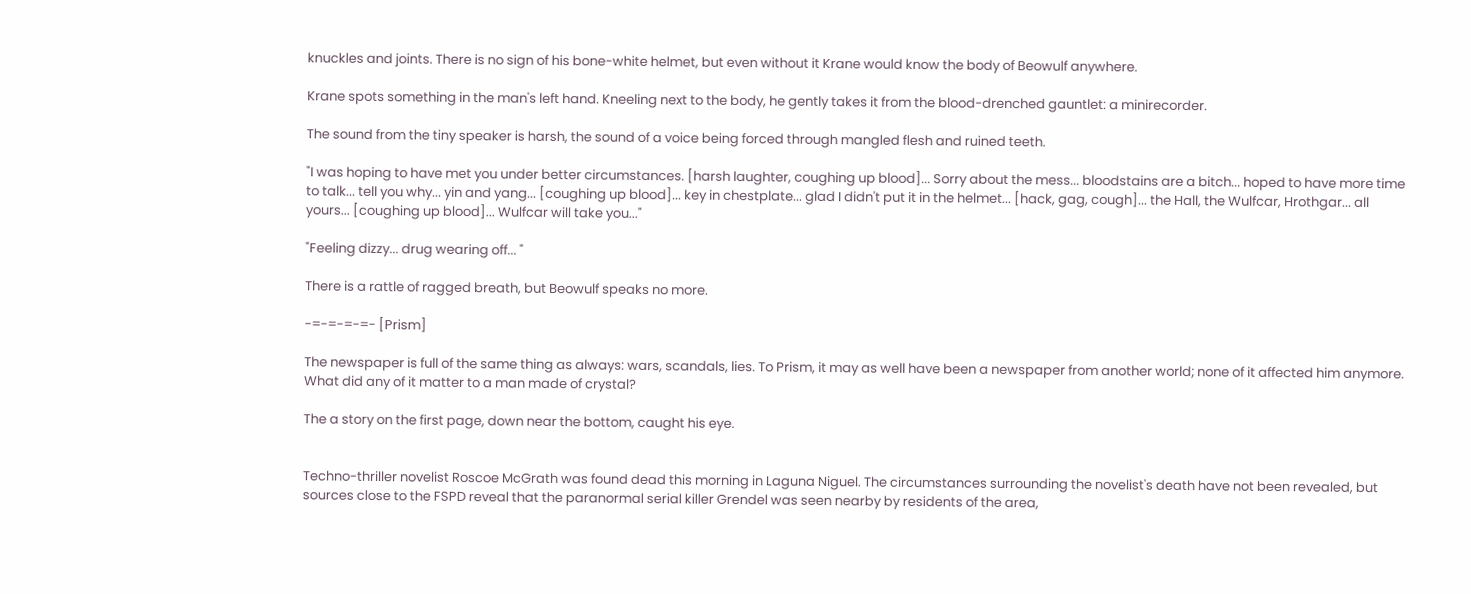knuckles and joints. There is no sign of his bone-white helmet, but even without it Krane would know the body of Beowulf anywhere.

Krane spots something in the man's left hand. Kneeling next to the body, he gently takes it from the blood-drenched gauntlet: a minirecorder.

The sound from the tiny speaker is harsh, the sound of a voice being forced through mangled flesh and ruined teeth.

"I was hoping to have met you under better circumstances. [harsh laughter, coughing up blood]... Sorry about the mess... bloodstains are a bitch... hoped to have more time to talk... tell you why... yin and yang... [coughing up blood]... key in chestplate... glad I didn't put it in the helmet... [hack, gag, cough]... the Hall, the Wulfcar, Hrothgar... all yours... [coughing up blood]... Wulfcar will take you..."

"Feeling dizzy... drug wearing off... "

There is a rattle of ragged breath, but Beowulf speaks no more.

-=-=-=-=- [Prism]

The newspaper is full of the same thing as always: wars, scandals, lies. To Prism, it may as well have been a newspaper from another world; none of it affected him anymore. What did any of it matter to a man made of crystal?

The a story on the first page, down near the bottom, caught his eye.


Techno-thriller novelist Roscoe McGrath was found dead this morning in Laguna Niguel. The circumstances surrounding the novelist's death have not been revealed, but sources close to the FSPD reveal that the paranormal serial killer Grendel was seen nearby by residents of the area,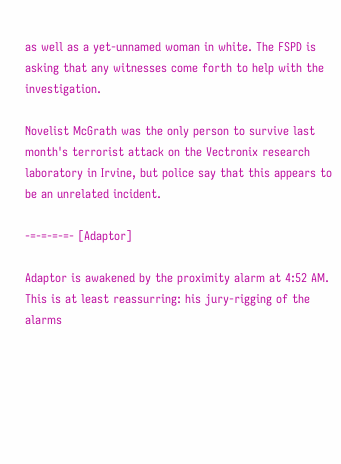as well as a yet-unnamed woman in white. The FSPD is asking that any witnesses come forth to help with the investigation.

Novelist McGrath was the only person to survive last month's terrorist attack on the Vectronix research laboratory in Irvine, but police say that this appears to be an unrelated incident.

-=-=-=-=- [Adaptor]

Adaptor is awakened by the proximity alarm at 4:52 AM. This is at least reassurring: his jury-rigging of the alarms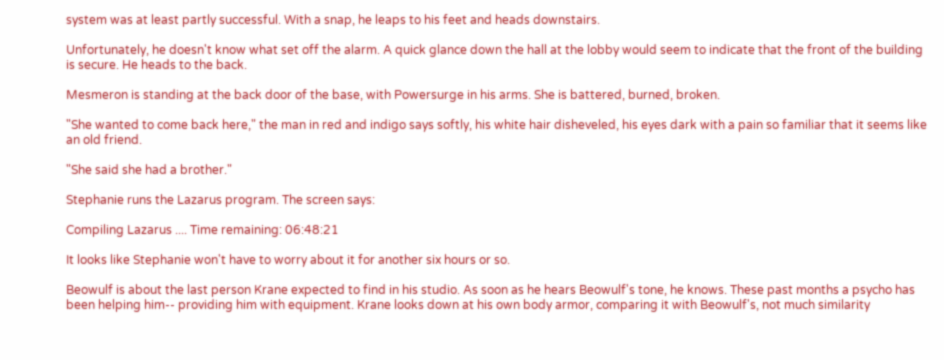system was at least partly successful. With a snap, he leaps to his feet and heads downstairs.

Unfortunately, he doesn't know what set off the alarm. A quick glance down the hall at the lobby would seem to indicate that the front of the building is secure. He heads to the back.

Mesmeron is standing at the back door of the base, with Powersurge in his arms. She is battered, burned, broken.

"She wanted to come back here," the man in red and indigo says softly, his white hair disheveled, his eyes dark with a pain so familiar that it seems like an old friend.

"She said she had a brother."

Stephanie runs the Lazarus program. The screen says:

Compiling Lazarus .... Time remaining: 06:48:21

It looks like Stephanie won't have to worry about it for another six hours or so.

Beowulf is about the last person Krane expected to find in his studio. As soon as he hears Beowulf's tone, he knows. These past months a psycho has been helping him-- providing him with equipment. Krane looks down at his own body armor, comparing it with Beowulf's, not much similarity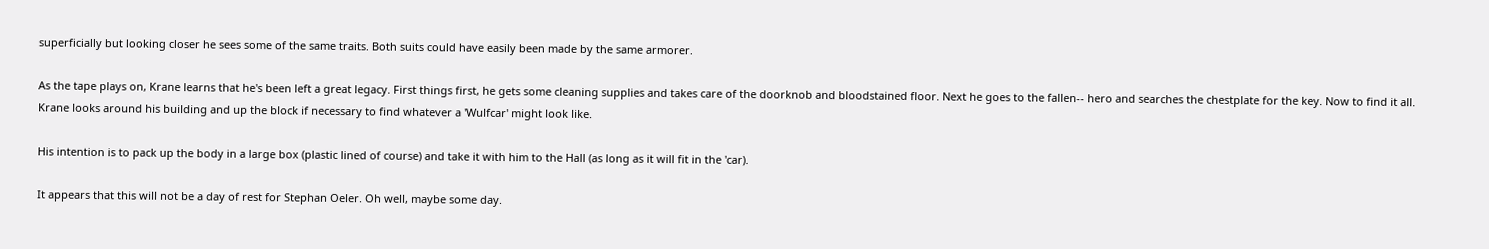superficially but looking closer he sees some of the same traits. Both suits could have easily been made by the same armorer.

As the tape plays on, Krane learns that he's been left a great legacy. First things first, he gets some cleaning supplies and takes care of the doorknob and bloodstained floor. Next he goes to the fallen-- hero and searches the chestplate for the key. Now to find it all. Krane looks around his building and up the block if necessary to find whatever a 'Wulfcar' might look like.

His intention is to pack up the body in a large box (plastic lined of course) and take it with him to the Hall (as long as it will fit in the 'car).

It appears that this will not be a day of rest for Stephan Oeler. Oh well, maybe some day.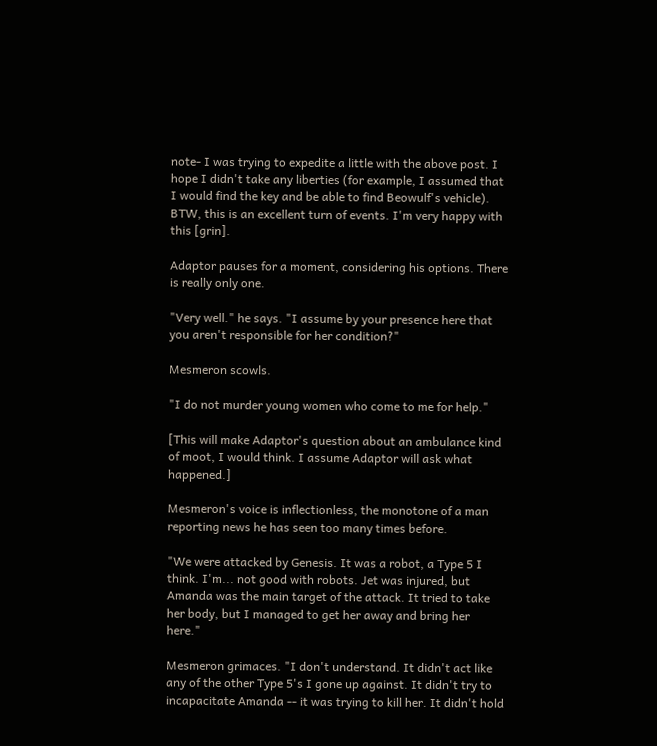note- I was trying to expedite a little with the above post. I hope I didn't take any liberties (for example, I assumed that I would find the key and be able to find Beowulf's vehicle). BTW, this is an excellent turn of events. I'm very happy with this [grin].

Adaptor pauses for a moment, considering his options. There is really only one.

"Very well." he says. "I assume by your presence here that you aren't responsible for her condition?"

Mesmeron scowls.

"I do not murder young women who come to me for help."

[This will make Adaptor's question about an ambulance kind of moot, I would think. I assume Adaptor will ask what happened.]

Mesmeron's voice is inflectionless, the monotone of a man reporting news he has seen too many times before.

"We were attacked by Genesis. It was a robot, a Type 5 I think. I'm... not good with robots. Jet was injured, but Amanda was the main target of the attack. It tried to take her body, but I managed to get her away and bring her here."

Mesmeron grimaces. "I don't understand. It didn't act like any of the other Type 5's I gone up against. It didn't try to incapacitate Amanda -- it was trying to kill her. It didn't hold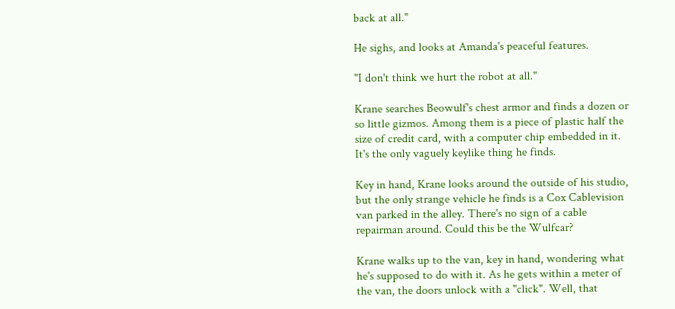back at all."

He sighs, and looks at Amanda's peaceful features.

"I don't think we hurt the robot at all."

Krane searches Beowulf's chest armor and finds a dozen or so little gizmos. Among them is a piece of plastic half the size of credit card, with a computer chip embedded in it. It's the only vaguely keylike thing he finds.

Key in hand, Krane looks around the outside of his studio, but the only strange vehicle he finds is a Cox Cablevision van parked in the alley. There's no sign of a cable repairman around. Could this be the Wulfcar?

Krane walks up to the van, key in hand, wondering what he's supposed to do with it. As he gets within a meter of the van, the doors unlock with a "click". Well, that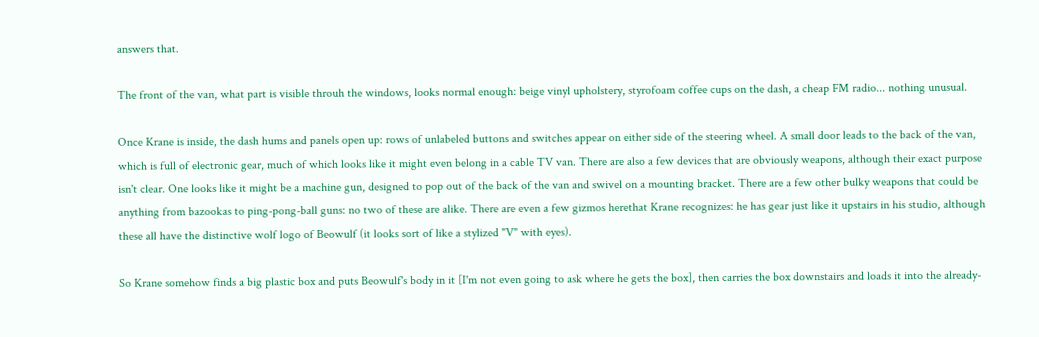answers that.

The front of the van, what part is visible throuh the windows, looks normal enough: beige vinyl upholstery, styrofoam coffee cups on the dash, a cheap FM radio... nothing unusual.

Once Krane is inside, the dash hums and panels open up: rows of unlabeled buttons and switches appear on either side of the steering wheel. A small door leads to the back of the van, which is full of electronic gear, much of which looks like it might even belong in a cable TV van. There are also a few devices that are obviously weapons, although their exact purpose isn't clear. One looks like it might be a machine gun, designed to pop out of the back of the van and swivel on a mounting bracket. There are a few other bulky weapons that could be anything from bazookas to ping-pong-ball guns: no two of these are alike. There are even a few gizmos herethat Krane recognizes: he has gear just like it upstairs in his studio, although these all have the distinctive wolf logo of Beowulf (it looks sort of like a stylized "V" with eyes).

So Krane somehow finds a big plastic box and puts Beowulf's body in it [I'm not even going to ask where he gets the box], then carries the box downstairs and loads it into the already-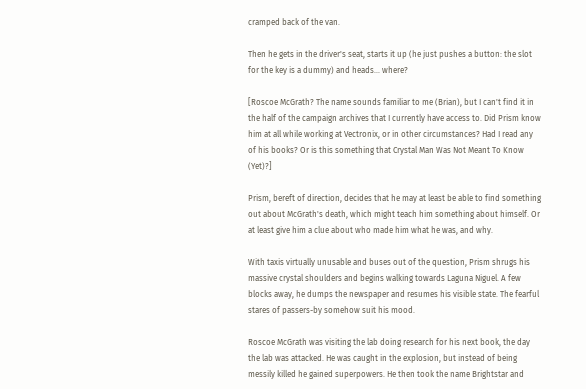cramped back of the van.

Then he gets in the driver's seat, starts it up (he just pushes a button: the slot for the key is a dummy) and heads... where?

[Roscoe McGrath? The name sounds familiar to me (Brian), but I can't find it in the half of the campaign archives that I currently have access to. Did Prism know him at all while working at Vectronix, or in other circumstances? Had I read any of his books? Or is this something that Crystal Man Was Not Meant To Know (Yet)?]

Prism, bereft of direction, decides that he may at least be able to find something out about McGrath's death, which might teach him something about himself. Or at least give him a clue about who made him what he was, and why.

With taxis virtually unusable and buses out of the question, Prism shrugs his massive crystal shoulders and begins walking towards Laguna Niguel. A few blocks away, he dumps the newspaper and resumes his visible state. The fearful stares of passers-by somehow suit his mood.

Roscoe McGrath was visiting the lab doing research for his next book, the day the lab was attacked. He was caught in the explosion, but instead of being messily killed he gained superpowers. He then took the name Brightstar and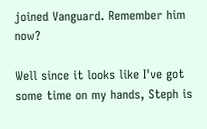joined Vanguard. Remember him now?

Well since it looks like I've got some time on my hands, Steph is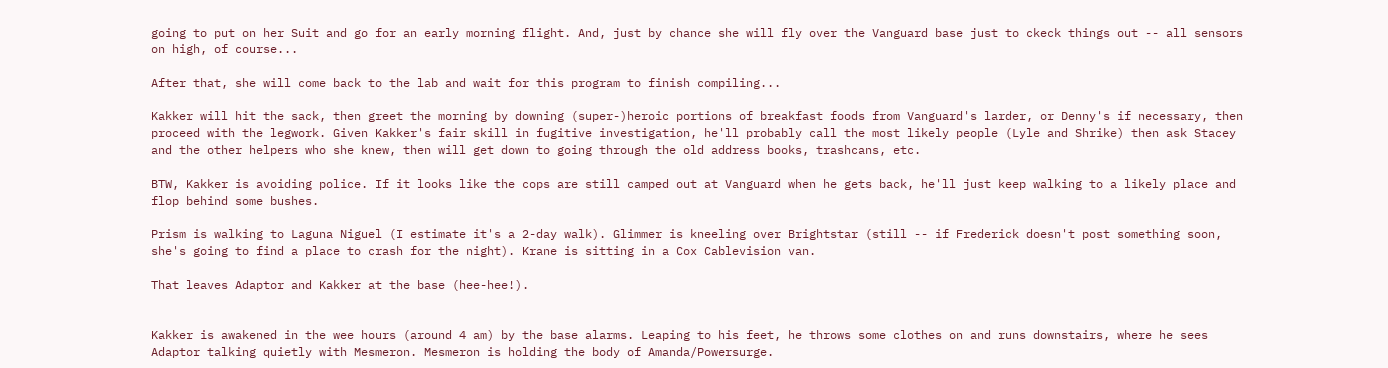going to put on her Suit and go for an early morning flight. And, just by chance she will fly over the Vanguard base just to ckeck things out -- all sensors on high, of course...

After that, she will come back to the lab and wait for this program to finish compiling...

Kakker will hit the sack, then greet the morning by downing (super-)heroic portions of breakfast foods from Vanguard's larder, or Denny's if necessary, then proceed with the legwork. Given Kakker's fair skill in fugitive investigation, he'll probably call the most likely people (Lyle and Shrike) then ask Stacey and the other helpers who she knew, then will get down to going through the old address books, trashcans, etc.

BTW, Kakker is avoiding police. If it looks like the cops are still camped out at Vanguard when he gets back, he'll just keep walking to a likely place and flop behind some bushes.

Prism is walking to Laguna Niguel (I estimate it's a 2-day walk). Glimmer is kneeling over Brightstar (still -- if Frederick doesn't post something soon, she's going to find a place to crash for the night). Krane is sitting in a Cox Cablevision van.

That leaves Adaptor and Kakker at the base (hee-hee!).


Kakker is awakened in the wee hours (around 4 am) by the base alarms. Leaping to his feet, he throws some clothes on and runs downstairs, where he sees Adaptor talking quietly with Mesmeron. Mesmeron is holding the body of Amanda/Powersurge.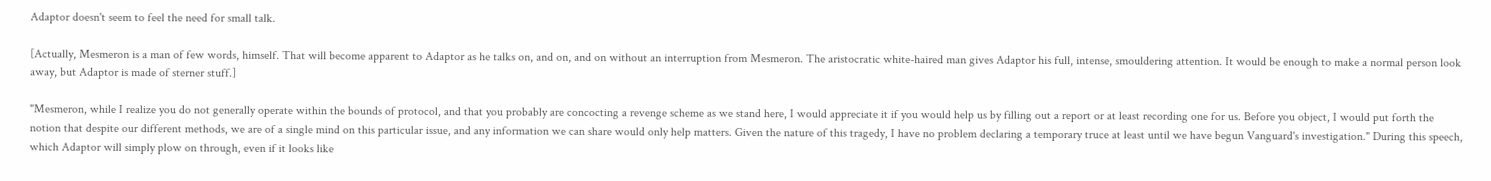Adaptor doesn't seem to feel the need for small talk.

[Actually, Mesmeron is a man of few words, himself. That will become apparent to Adaptor as he talks on, and on, and on without an interruption from Mesmeron. The aristocratic white-haired man gives Adaptor his full, intense, smouldering attention. It would be enough to make a normal person look away, but Adaptor is made of sterner stuff.]

"Mesmeron, while I realize you do not generally operate within the bounds of protocol, and that you probably are concocting a revenge scheme as we stand here, I would appreciate it if you would help us by filling out a report or at least recording one for us. Before you object, I would put forth the notion that despite our different methods, we are of a single mind on this particular issue, and any information we can share would only help matters. Given the nature of this tragedy, I have no problem declaring a temporary truce at least until we have begun Vanguard's investigation." During this speech, which Adaptor will simply plow on through, even if it looks like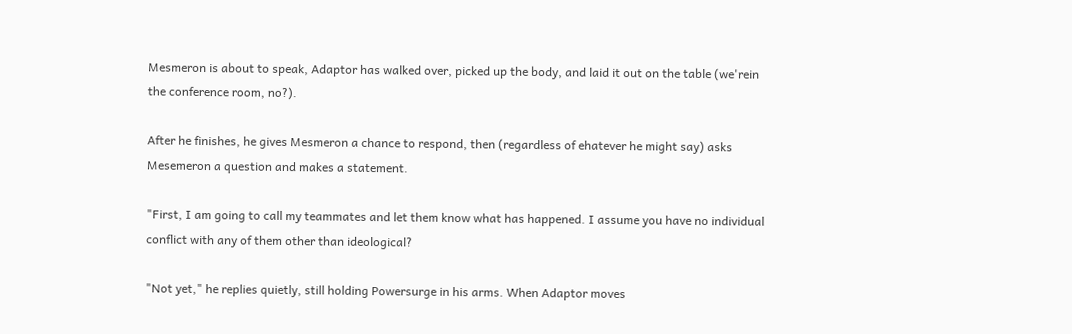Mesmeron is about to speak, Adaptor has walked over, picked up the body, and laid it out on the table (we'rein the conference room, no?).

After he finishes, he gives Mesmeron a chance to respond, then (regardless of ehatever he might say) asks Mesemeron a question and makes a statement.

"First, I am going to call my teammates and let them know what has happened. I assume you have no individual conflict with any of them other than ideological?

"Not yet," he replies quietly, still holding Powersurge in his arms. When Adaptor moves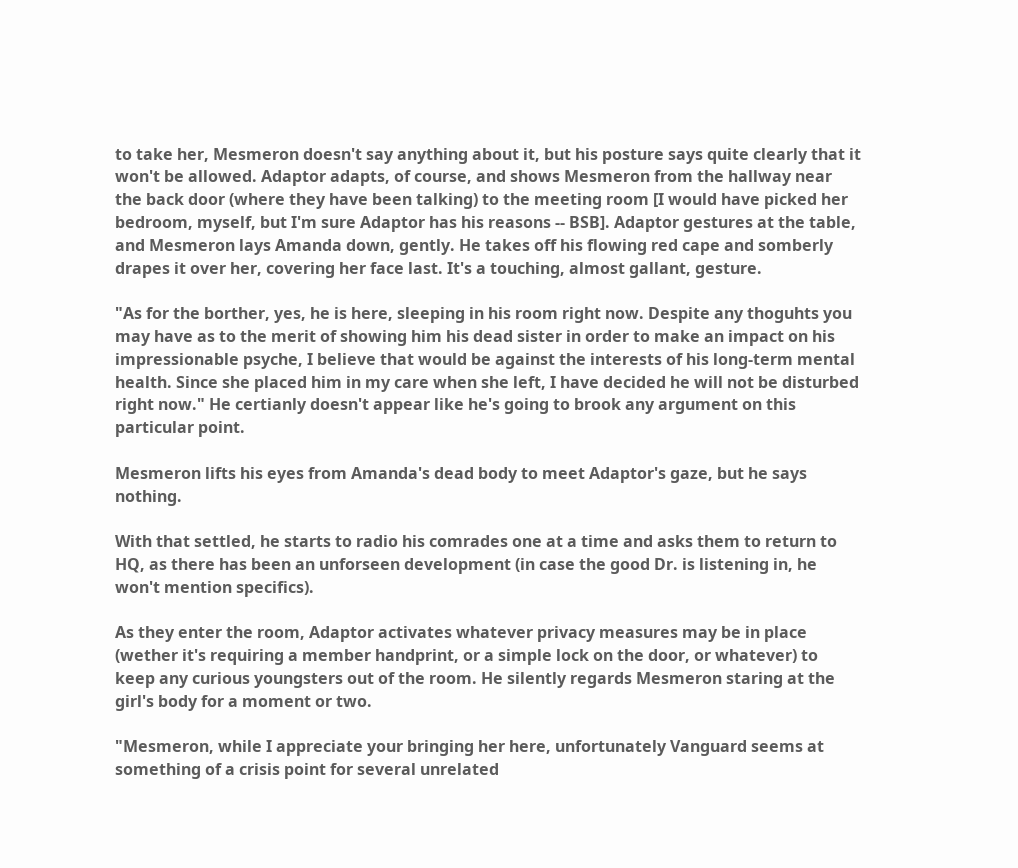to take her, Mesmeron doesn't say anything about it, but his posture says quite clearly that it won't be allowed. Adaptor adapts, of course, and shows Mesmeron from the hallway near the back door (where they have been talking) to the meeting room [I would have picked her bedroom, myself, but I'm sure Adaptor has his reasons -- BSB]. Adaptor gestures at the table, and Mesmeron lays Amanda down, gently. He takes off his flowing red cape and somberly drapes it over her, covering her face last. It's a touching, almost gallant, gesture.

"As for the borther, yes, he is here, sleeping in his room right now. Despite any thoguhts you may have as to the merit of showing him his dead sister in order to make an impact on his impressionable psyche, I believe that would be against the interests of his long-term mental health. Since she placed him in my care when she left, I have decided he will not be disturbed right now." He certianly doesn't appear like he's going to brook any argument on this particular point.

Mesmeron lifts his eyes from Amanda's dead body to meet Adaptor's gaze, but he says nothing.

With that settled, he starts to radio his comrades one at a time and asks them to return to HQ, as there has been an unforseen development (in case the good Dr. is listening in, he won't mention specifics).

As they enter the room, Adaptor activates whatever privacy measures may be in place (wether it's requiring a member handprint, or a simple lock on the door, or whatever) to keep any curious youngsters out of the room. He silently regards Mesmeron staring at the girl's body for a moment or two.

"Mesmeron, while I appreciate your bringing her here, unfortunately Vanguard seems at something of a crisis point for several unrelated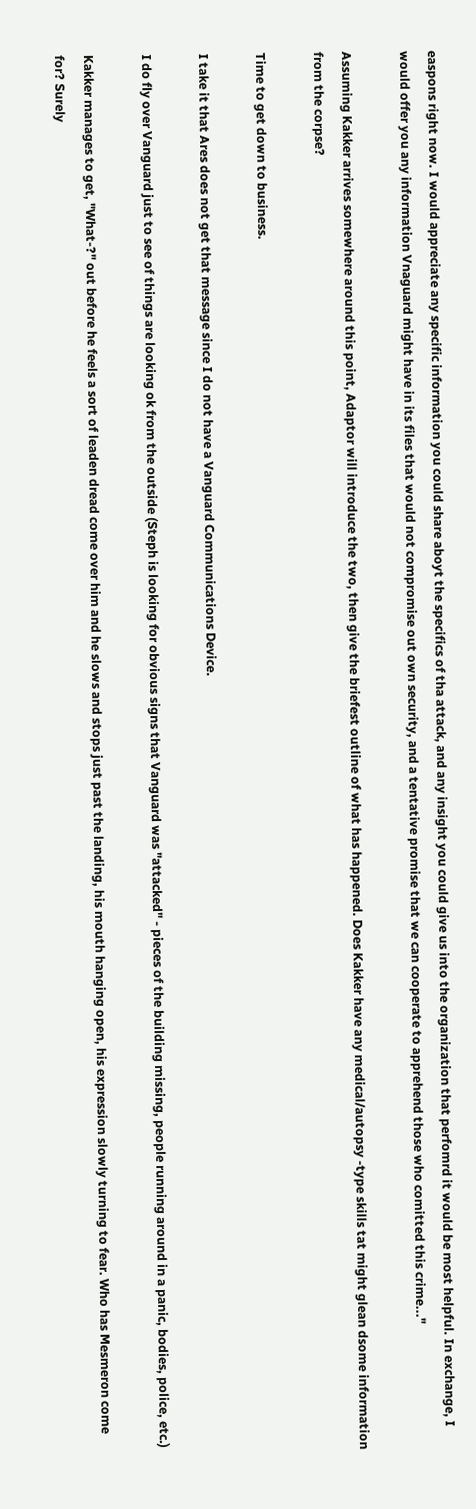easpons right now. I would appreciate any specific information you could share aboyt the specifics of tha attack, and any insight you could give us into the organization that perfomrd it would be most helpful. In exchange, I would offer you any information Vnaguard might have in its files that would not compromise out own security, and a tentative promise that we can cooperate to apprehend those who comitted this crime..."

Assuming Kakker arrives somewhere around this point, Adaptor will introduce the two, then give the briefest outline of what has happened. Does Kakker have any medical/autopsy -type skills tat might glean dsome information from the corpse?

Time to get down to business.

I take it that Ares does not get that message since I do not have a Vanguard Communications Device.

I do fly over Vanguard just to see of things are looking ok from the outside (Steph is looking for obvious signs that Vanguard was "attacked" - pieces of the building missing, people running around in a panic, bodies, police, etc.)

Kakker manages to get, "What-?" out before he feels a sort of leaden dread come over him and he slows and stops just past the landing, his mouth hanging open, his expression slowly turning to fear. Who has Mesmeron come for? Surely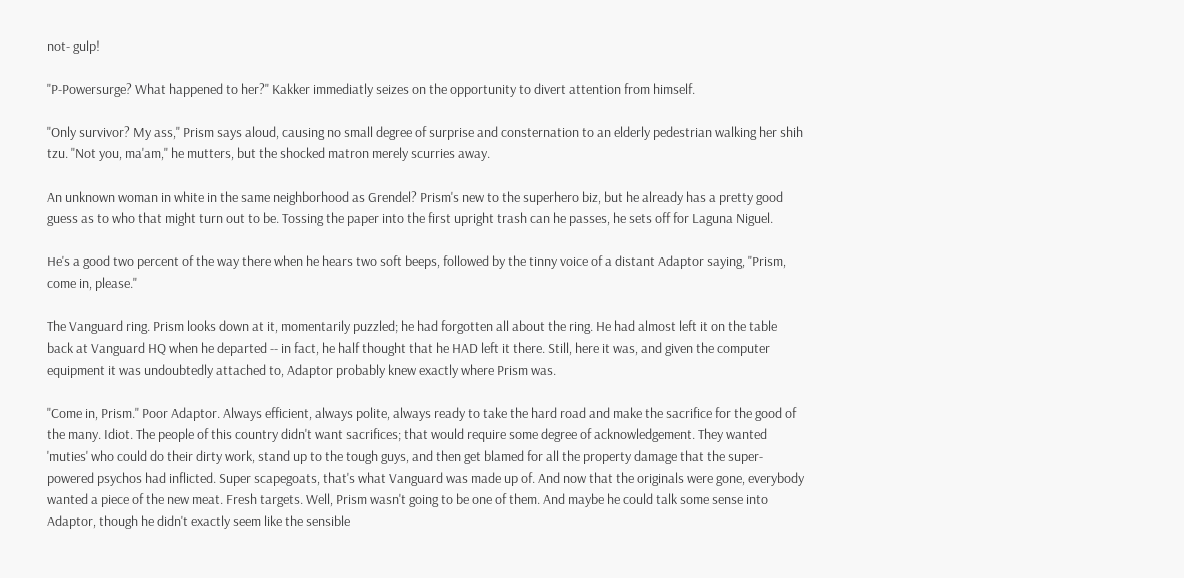not- gulp!

"P-Powersurge? What happened to her?" Kakker immediatly seizes on the opportunity to divert attention from himself.

"Only survivor? My ass," Prism says aloud, causing no small degree of surprise and consternation to an elderly pedestrian walking her shih tzu. "Not you, ma'am," he mutters, but the shocked matron merely scurries away.

An unknown woman in white in the same neighborhood as Grendel? Prism's new to the superhero biz, but he already has a pretty good guess as to who that might turn out to be. Tossing the paper into the first upright trash can he passes, he sets off for Laguna Niguel.

He's a good two percent of the way there when he hears two soft beeps, followed by the tinny voice of a distant Adaptor saying, "Prism, come in, please."

The Vanguard ring. Prism looks down at it, momentarily puzzled; he had forgotten all about the ring. He had almost left it on the table back at Vanguard HQ when he departed -- in fact, he half thought that he HAD left it there. Still, here it was, and given the computer equipment it was undoubtedly attached to, Adaptor probably knew exactly where Prism was.

"Come in, Prism." Poor Adaptor. Always efficient, always polite, always ready to take the hard road and make the sacrifice for the good of the many. Idiot. The people of this country didn't want sacrifices; that would require some degree of acknowledgement. They wanted 'muties' who could do their dirty work, stand up to the tough guys, and then get blamed for all the property damage that the super-powered psychos had inflicted. Super scapegoats, that's what Vanguard was made up of. And now that the originals were gone, everybody wanted a piece of the new meat. Fresh targets. Well, Prism wasn't going to be one of them. And maybe he could talk some sense into Adaptor, though he didn't exactly seem like the sensible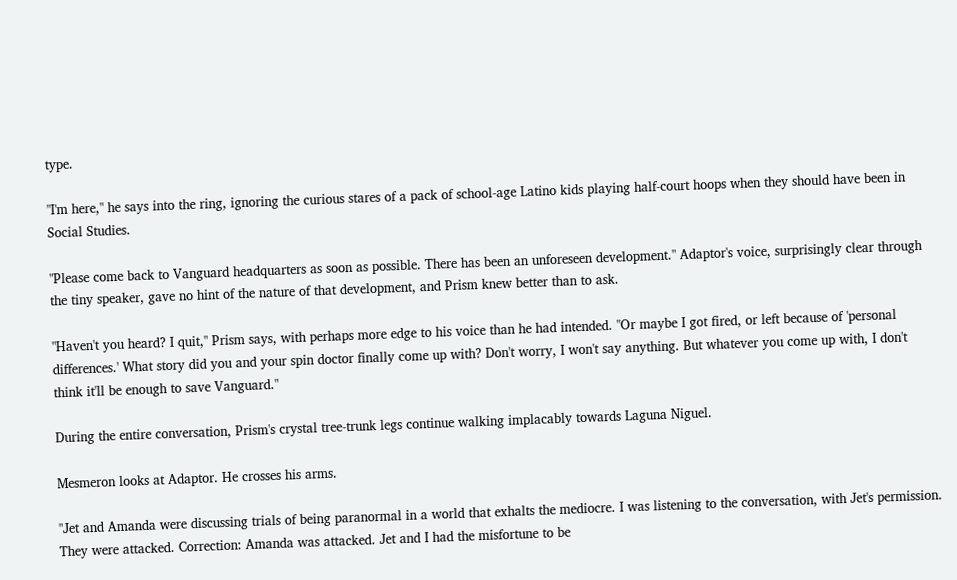type.

"I'm here," he says into the ring, ignoring the curious stares of a pack of school-age Latino kids playing half-court hoops when they should have been in Social Studies.

"Please come back to Vanguard headquarters as soon as possible. There has been an unforeseen development." Adaptor's voice, surprisingly clear through the tiny speaker, gave no hint of the nature of that development, and Prism knew better than to ask.

"Haven't you heard? I quit," Prism says, with perhaps more edge to his voice than he had intended. "Or maybe I got fired, or left because of 'personal differences.' What story did you and your spin doctor finally come up with? Don't worry, I won't say anything. But whatever you come up with, I don't think it'll be enough to save Vanguard."

During the entire conversation, Prism's crystal tree-trunk legs continue walking implacably towards Laguna Niguel.

Mesmeron looks at Adaptor. He crosses his arms.

"Jet and Amanda were discussing trials of being paranormal in a world that exhalts the mediocre. I was listening to the conversation, with Jet's permission. They were attacked. Correction: Amanda was attacked. Jet and I had the misfortune to be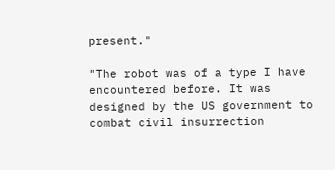present."

"The robot was of a type I have encountered before. It was designed by the US government to combat civil insurrection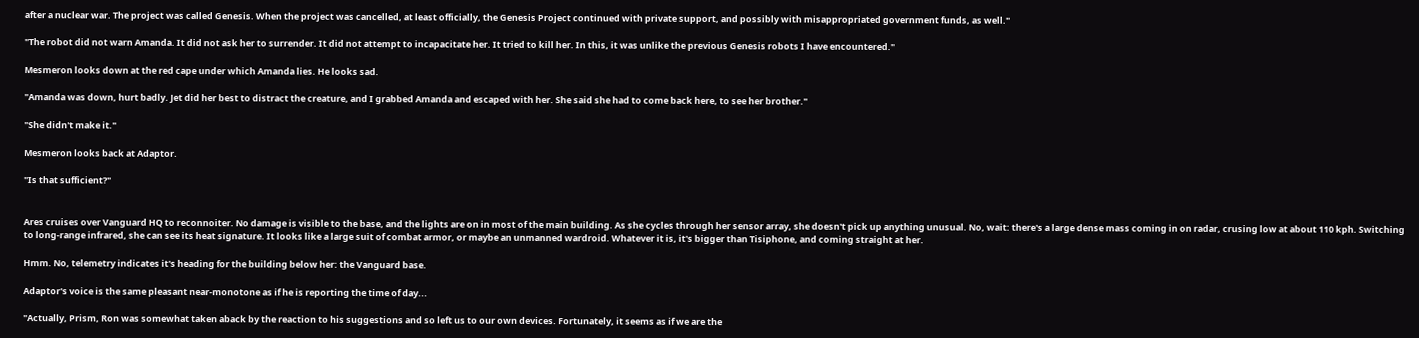after a nuclear war. The project was called Genesis. When the project was cancelled, at least officially, the Genesis Project continued with private support, and possibly with misappropriated government funds, as well."

"The robot did not warn Amanda. It did not ask her to surrender. It did not attempt to incapacitate her. It tried to kill her. In this, it was unlike the previous Genesis robots I have encountered."

Mesmeron looks down at the red cape under which Amanda lies. He looks sad.

"Amanda was down, hurt badly. Jet did her best to distract the creature, and I grabbed Amanda and escaped with her. She said she had to come back here, to see her brother."

"She didn't make it."

Mesmeron looks back at Adaptor.

"Is that sufficient?"


Ares cruises over Vanguard HQ to reconnoiter. No damage is visible to the base, and the lights are on in most of the main building. As she cycles through her sensor array, she doesn't pick up anything unusual. No, wait: there's a large dense mass coming in on radar, crusing low at about 110 kph. Switching to long-range infrared, she can see its heat signature. It looks like a large suit of combat armor, or maybe an unmanned wardroid. Whatever it is, it's bigger than Tisiphone, and coming straight at her.

Hmm. No, telemetry indicates it's heading for the building below her: the Vanguard base.

Adaptor's voice is the same pleasant near-monotone as if he is reporting the time of day...

"Actually, Prism, Ron was somewhat taken aback by the reaction to his suggestions and so left us to our own devices. Fortunately, it seems as if we are the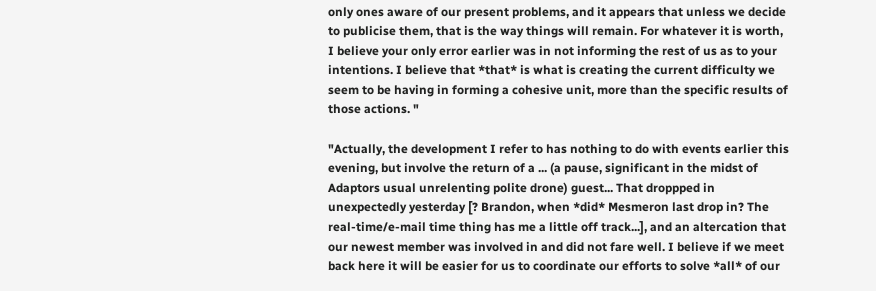only ones aware of our present problems, and it appears that unless we decide to publicise them, that is the way things will remain. For whatever it is worth, I believe your only error earlier was in not informing the rest of us as to your intentions. I believe that *that* is what is creating the current difficulty we seem to be having in forming a cohesive unit, more than the specific results of those actions. "

"Actually, the development I refer to has nothing to do with events earlier this evening, but involve the return of a ... (a pause, significant in the midst of Adaptors usual unrelenting polite drone) guest... That droppped in unexpectedly yesterday [? Brandon, when *did* Mesmeron last drop in? The real-time/e-mail time thing has me a little off track...], and an altercation that our newest member was involved in and did not fare well. I believe if we meet back here it will be easier for us to coordinate our efforts to solve *all* of our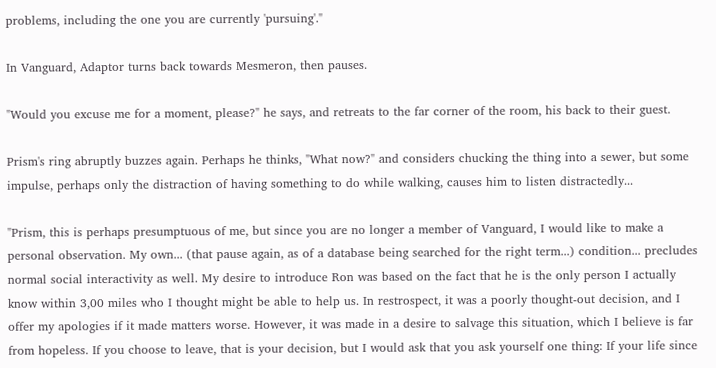problems, including the one you are currently 'pursuing'."

In Vanguard, Adaptor turns back towards Mesmeron, then pauses.

"Would you excuse me for a moment, please?" he says, and retreats to the far corner of the room, his back to their guest.

Prism's ring abruptly buzzes again. Perhaps he thinks, "What now?" and considers chucking the thing into a sewer, but some impulse, perhaps only the distraction of having something to do while walking, causes him to listen distractedly...

"Prism, this is perhaps presumptuous of me, but since you are no longer a member of Vanguard, I would like to make a personal observation. My own... (that pause again, as of a database being searched for the right term...) condition... precludes normal social interactivity as well. My desire to introduce Ron was based on the fact that he is the only person I actually know within 3,00 miles who I thought might be able to help us. In restrospect, it was a poorly thought-out decision, and I offer my apologies if it made matters worse. However, it was made in a desire to salvage this situation, which I believe is far from hopeless. If you choose to leave, that is your decision, but I would ask that you ask yourself one thing: If your life since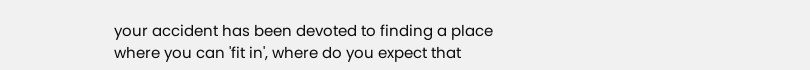your accident has been devoted to finding a place where you can 'fit in', where do you expect that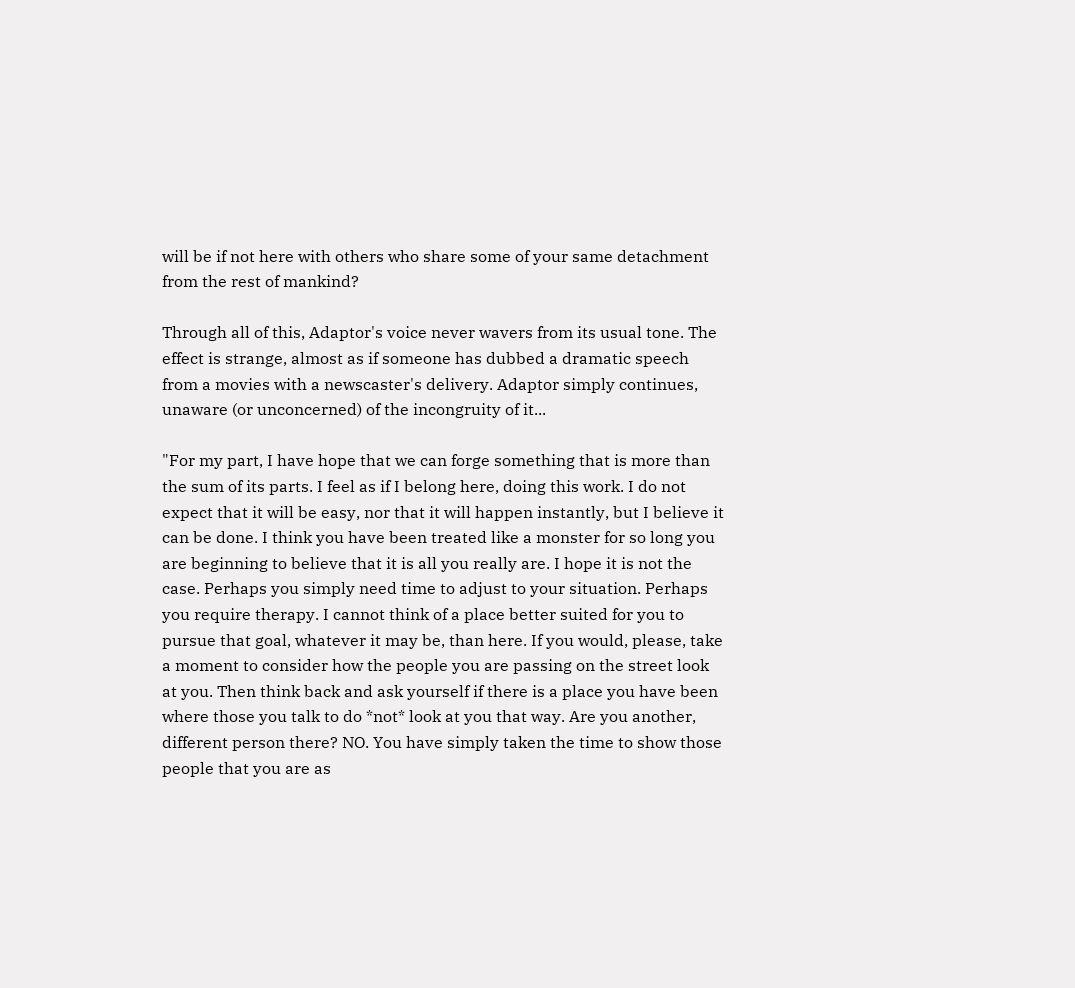will be if not here with others who share some of your same detachment from the rest of mankind?

Through all of this, Adaptor's voice never wavers from its usual tone. The effect is strange, almost as if someone has dubbed a dramatic speech from a movies with a newscaster's delivery. Adaptor simply continues, unaware (or unconcerned) of the incongruity of it...

"For my part, I have hope that we can forge something that is more than the sum of its parts. I feel as if I belong here, doing this work. I do not expect that it will be easy, nor that it will happen instantly, but I believe it can be done. I think you have been treated like a monster for so long you are beginning to believe that it is all you really are. I hope it is not the case. Perhaps you simply need time to adjust to your situation. Perhaps you require therapy. I cannot think of a place better suited for you to pursue that goal, whatever it may be, than here. If you would, please, take a moment to consider how the people you are passing on the street look at you. Then think back and ask yourself if there is a place you have been where those you talk to do *not* look at you that way. Are you another, different person there? NO. You have simply taken the time to show those people that you are as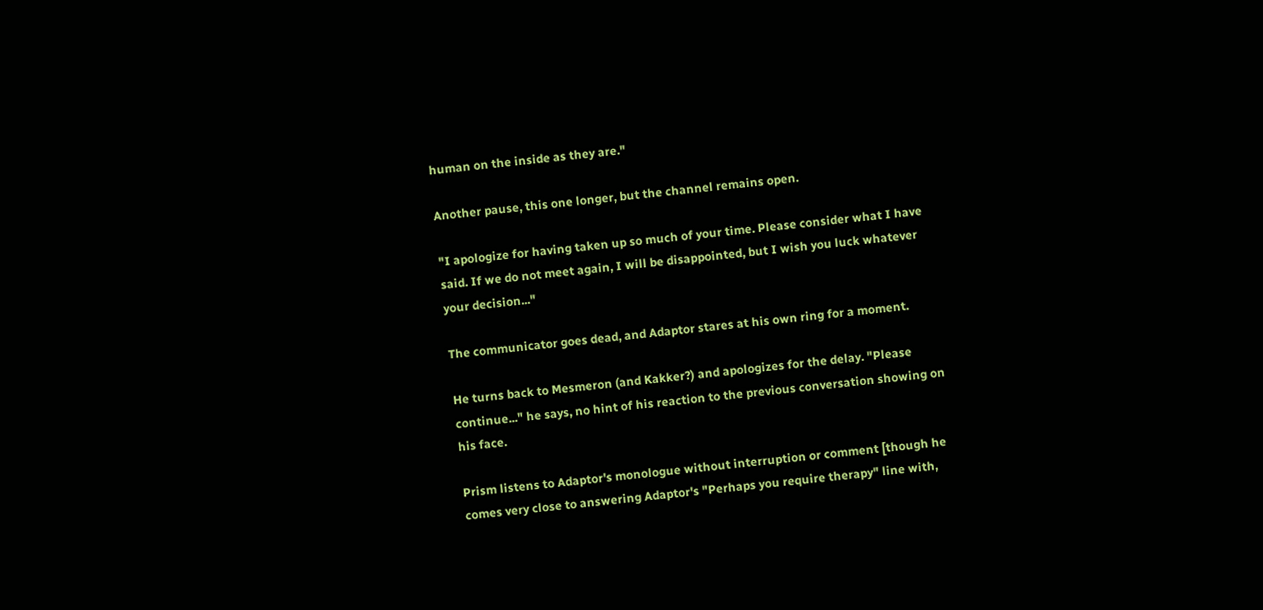human on the inside as they are."

Another pause, this one longer, but the channel remains open.

"I apologize for having taken up so much of your time. Please consider what I have said. If we do not meet again, I will be disappointed, but I wish you luck whatever your decision..."

The communicator goes dead, and Adaptor stares at his own ring for a moment.

He turns back to Mesmeron (and Kakker?) and apologizes for the delay. "Please continue..." he says, no hint of his reaction to the previous conversation showing on his face.

Prism listens to Adaptor's monologue without interruption or comment [though he comes very close to answering Adaptor's "Perhaps you require therapy" line with,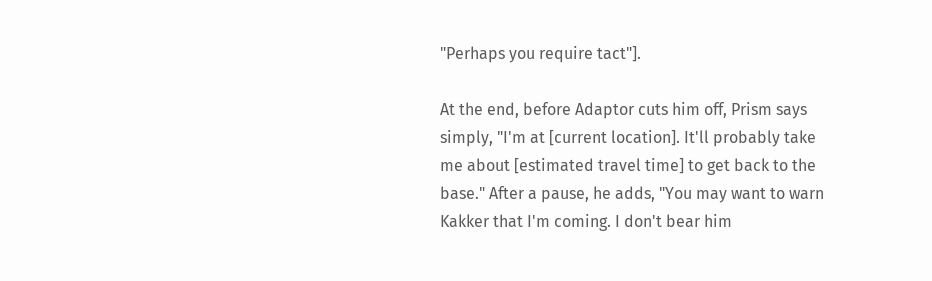"Perhaps you require tact"].

At the end, before Adaptor cuts him off, Prism says simply, "I'm at [current location]. It'll probably take me about [estimated travel time] to get back to the base." After a pause, he adds, "You may want to warn Kakker that I'm coming. I don't bear him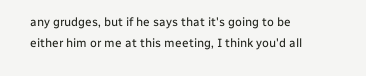any grudges, but if he says that it's going to be either him or me at this meeting, I think you'd all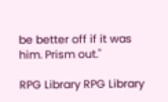be better off if it was him. Prism out."

RPG Library RPG Library